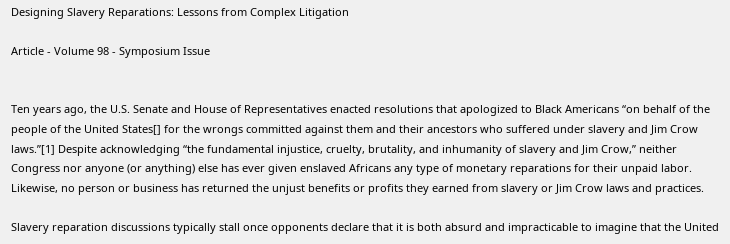Designing Slavery Reparations: Lessons from Complex Litigation

Article - Volume 98 - Symposium Issue


Ten years ago, the U.S. Senate and House of Representatives enacted resolutions that apologized to Black Americans “on behalf of the people of the United States[] for the wrongs committed against them and their ancestors who suffered under slavery and Jim Crow laws.”[1] Despite acknowledging “the fundamental injustice, cruelty, brutality, and inhumanity of slavery and Jim Crow,” neither Congress nor anyone (or anything) else has ever given enslaved Africans any type of monetary reparations for their unpaid labor. Likewise, no person or business has returned the unjust benefits or profits they earned from slavery or Jim Crow laws and practices.

Slavery reparation discussions typically stall once opponents declare that it is both absurd and impracticable to imagine that the United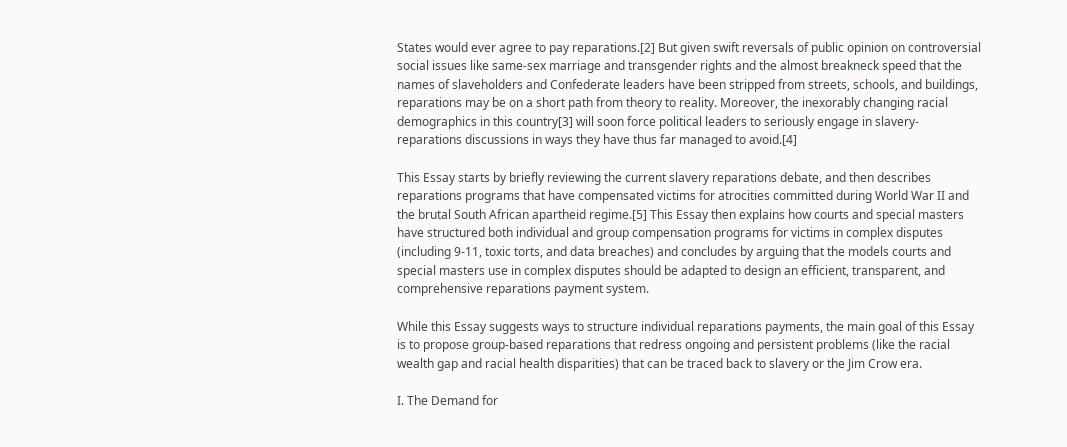States would ever agree to pay reparations.[2] But given swift reversals of public opinion on controversial social issues like same-sex marriage and transgender rights and the almost breakneck speed that the names of slaveholders and Confederate leaders have been stripped from streets, schools, and buildings, reparations may be on a short path from theory to reality. Moreover, the inexorably changing racial demographics in this country[3] will soon force political leaders to seriously engage in slavery-reparations discussions in ways they have thus far managed to avoid.[4]

This Essay starts by briefly reviewing the current slavery reparations debate, and then describes reparations programs that have compensated victims for atrocities committed during World War II and the brutal South African apartheid regime.[5] This Essay then explains how courts and special masters have structured both individual and group compensation programs for victims in complex disputes (including 9-11, toxic torts, and data breaches) and concludes by arguing that the models courts and special masters use in complex disputes should be adapted to design an efficient, transparent, and comprehensive reparations payment system.

While this Essay suggests ways to structure individual reparations payments, the main goal of this Essay is to propose group-based reparations that redress ongoing and persistent problems (like the racial wealth gap and racial health disparities) that can be traced back to slavery or the Jim Crow era.

I. The Demand for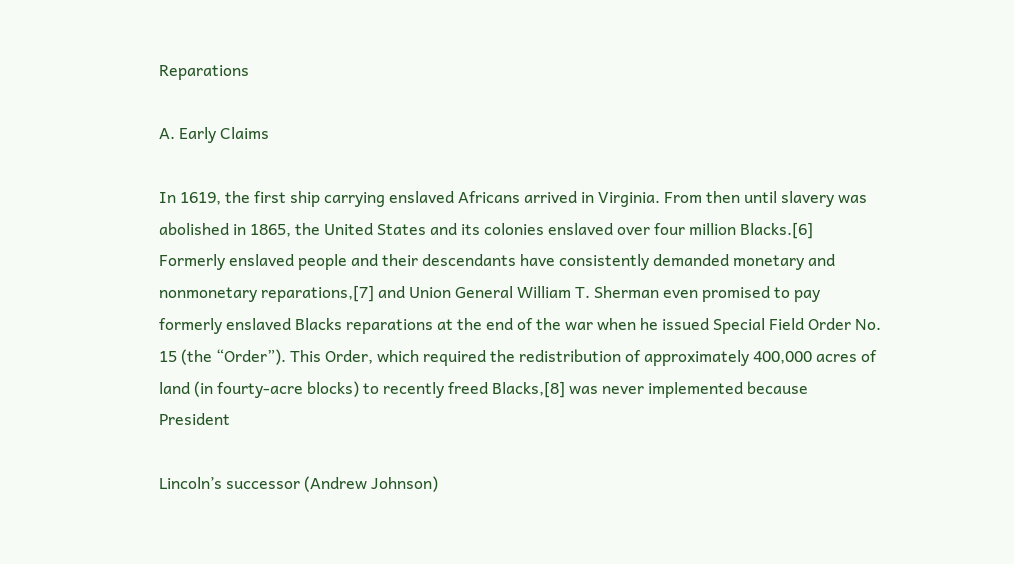Reparations

A. Early Claims

In 1619, the first ship carrying enslaved Africans arrived in Virginia. From then until slavery was abolished in 1865, the United States and its colonies enslaved over four million Blacks.[6] Formerly enslaved people and their descendants have consistently demanded monetary and nonmonetary reparations,[7] and Union General William T. Sherman even promised to pay formerly enslaved Blacks reparations at the end of the war when he issued Special Field Order No. 15 (the “Order”). This Order, which required the redistribution of approximately 400,000 acres of land (in fourty-acre blocks) to recently freed Blacks,[8] was never implemented because President

Lincoln’s successor (Andrew Johnson)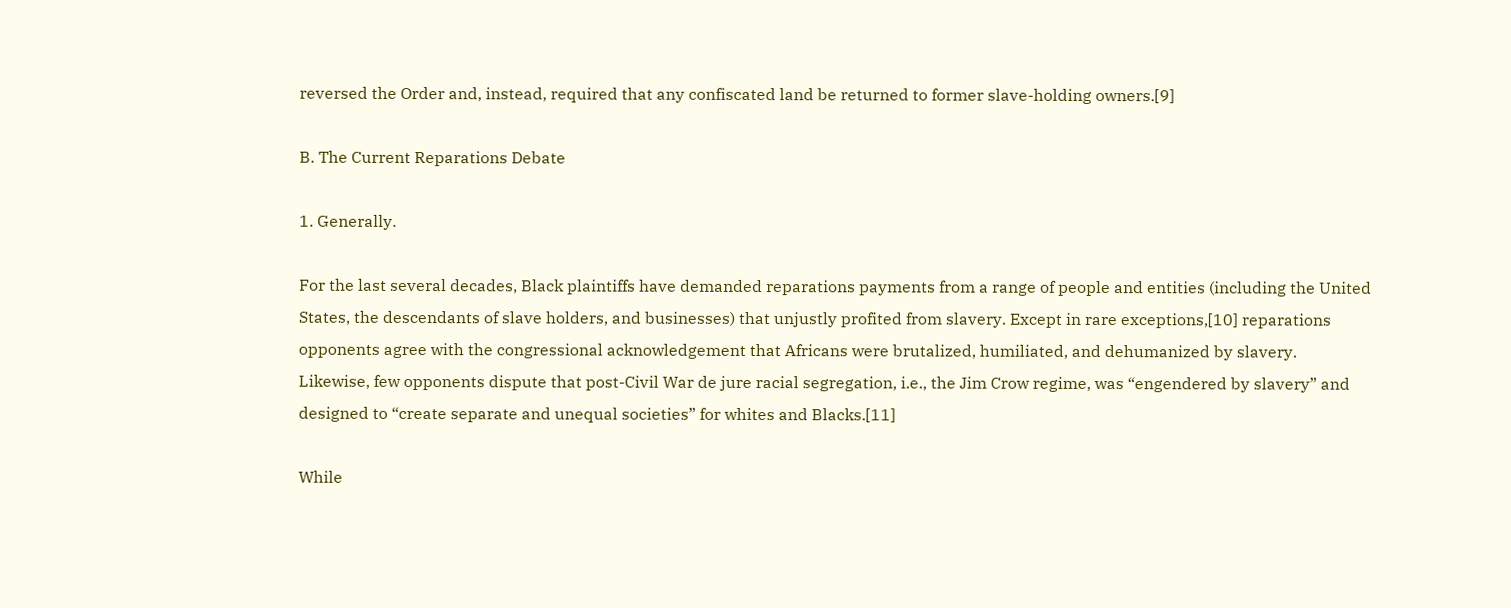reversed the Order and, instead, required that any confiscated land be returned to former slave-holding owners.[9]

B. The Current Reparations Debate

1. Generally.

For the last several decades, Black plaintiffs have demanded reparations payments from a range of people and entities (including the United States, the descendants of slave holders, and businesses) that unjustly profited from slavery. Except in rare exceptions,[10] reparations opponents agree with the congressional acknowledgement that Africans were brutalized, humiliated, and dehumanized by slavery. Likewise, few opponents dispute that post-Civil War de jure racial segregation, i.e., the Jim Crow regime, was “engendered by slavery” and designed to “create separate and unequal societies” for whites and Blacks.[11]

While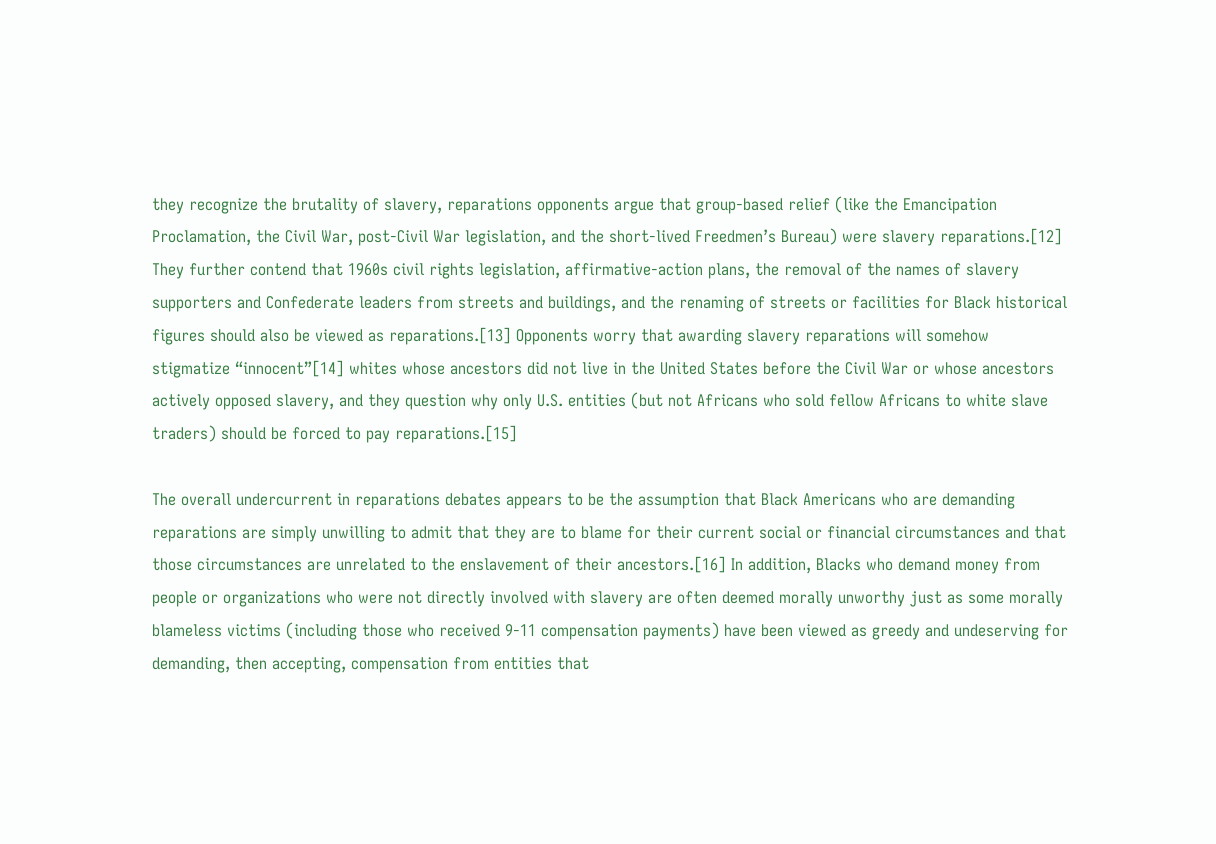they recognize the brutality of slavery, reparations opponents argue that group-based relief (like the Emancipation Proclamation, the Civil War, post-Civil War legislation, and the short-lived Freedmen’s Bureau) were slavery reparations.[12] They further contend that 1960s civil rights legislation, affirmative-action plans, the removal of the names of slavery supporters and Confederate leaders from streets and buildings, and the renaming of streets or facilities for Black historical figures should also be viewed as reparations.[13] Opponents worry that awarding slavery reparations will somehow stigmatize “innocent”[14] whites whose ancestors did not live in the United States before the Civil War or whose ancestors actively opposed slavery, and they question why only U.S. entities (but not Africans who sold fellow Africans to white slave traders) should be forced to pay reparations.[15]

The overall undercurrent in reparations debates appears to be the assumption that Black Americans who are demanding reparations are simply unwilling to admit that they are to blame for their current social or financial circumstances and that those circumstances are unrelated to the enslavement of their ancestors.[16] In addition, Blacks who demand money from people or organizations who were not directly involved with slavery are often deemed morally unworthy just as some morally blameless victims (including those who received 9-11 compensation payments) have been viewed as greedy and undeserving for demanding, then accepting, compensation from entities that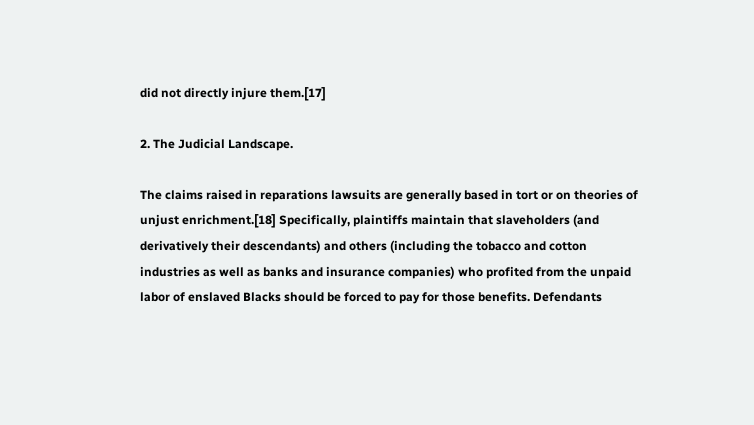did not directly injure them.[17]

2. The Judicial Landscape.

The claims raised in reparations lawsuits are generally based in tort or on theories of unjust enrichment.[18] Specifically, plaintiffs maintain that slaveholders (and derivatively their descendants) and others (including the tobacco and cotton industries as well as banks and insurance companies) who profited from the unpaid labor of enslaved Blacks should be forced to pay for those benefits. Defendants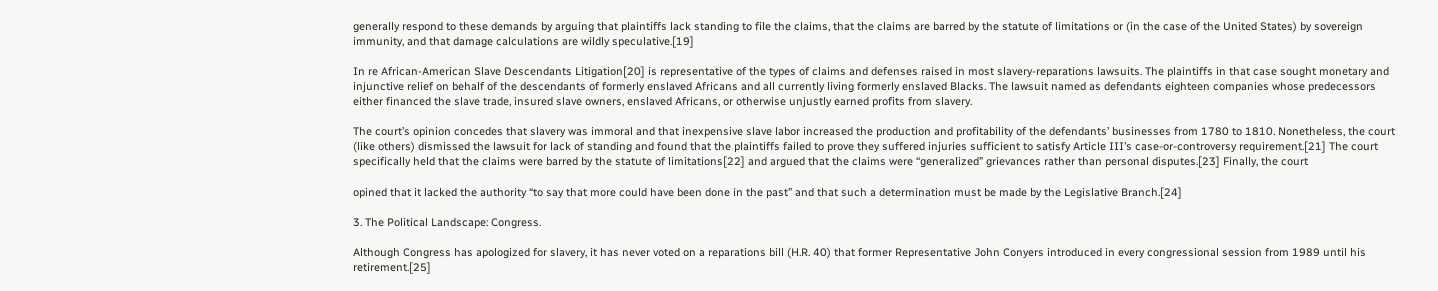generally respond to these demands by arguing that plaintiffs lack standing to file the claims, that the claims are barred by the statute of limitations or (in the case of the United States) by sovereign immunity, and that damage calculations are wildly speculative.[19]

In re African-American Slave Descendants Litigation[20] is representative of the types of claims and defenses raised in most slavery-reparations lawsuits. The plaintiffs in that case sought monetary and injunctive relief on behalf of the descendants of formerly enslaved Africans and all currently living formerly enslaved Blacks. The lawsuit named as defendants eighteen companies whose predecessors either financed the slave trade, insured slave owners, enslaved Africans, or otherwise unjustly earned profits from slavery.

The court’s opinion concedes that slavery was immoral and that inexpensive slave labor increased the production and profitability of the defendants’ businesses from 1780 to 1810. Nonetheless, the court (like others) dismissed the lawsuit for lack of standing and found that the plaintiffs failed to prove they suffered injuries sufficient to satisfy Article III’s case-or-controversy requirement.[21] The court specifically held that the claims were barred by the statute of limitations[22] and argued that the claims were “generalized” grievances rather than personal disputes.[23] Finally, the court

opined that it lacked the authority “to say that more could have been done in the past” and that such a determination must be made by the Legislative Branch.[24]

3. The Political Landscape: Congress.

Although Congress has apologized for slavery, it has never voted on a reparations bill (H.R. 40) that former Representative John Conyers introduced in every congressional session from 1989 until his retirement.[25]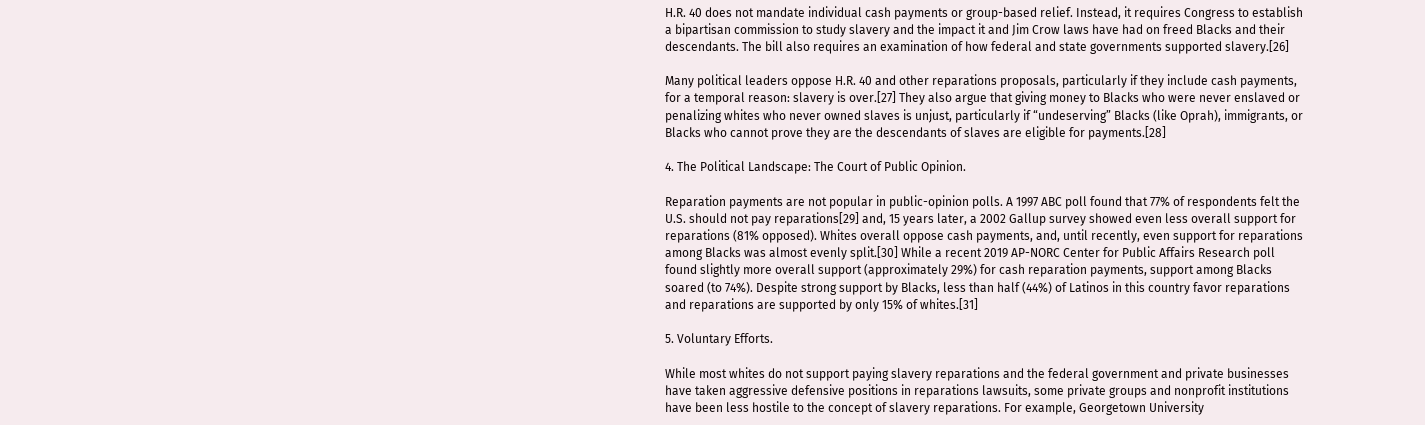H.R. 40 does not mandate individual cash payments or group-based relief. Instead, it requires Congress to establish a bipartisan commission to study slavery and the impact it and Jim Crow laws have had on freed Blacks and their descendants. The bill also requires an examination of how federal and state governments supported slavery.[26]

Many political leaders oppose H.R. 40 and other reparations proposals, particularly if they include cash payments, for a temporal reason: slavery is over.[27] They also argue that giving money to Blacks who were never enslaved or penalizing whites who never owned slaves is unjust, particularly if “undeserving” Blacks (like Oprah), immigrants, or Blacks who cannot prove they are the descendants of slaves are eligible for payments.[28]

4. The Political Landscape: The Court of Public Opinion.

Reparation payments are not popular in public-opinion polls. A 1997 ABC poll found that 77% of respondents felt the U.S. should not pay reparations[29] and, 15 years later, a 2002 Gallup survey showed even less overall support for reparations (81% opposed). Whites overall oppose cash payments, and, until recently, even support for reparations among Blacks was almost evenly split.[30] While a recent 2019 AP-NORC Center for Public Affairs Research poll found slightly more overall support (approximately 29%) for cash reparation payments, support among Blacks soared (to 74%). Despite strong support by Blacks, less than half (44%) of Latinos in this country favor reparations and reparations are supported by only 15% of whites.[31]

5. Voluntary Efforts.

While most whites do not support paying slavery reparations and the federal government and private businesses have taken aggressive defensive positions in reparations lawsuits, some private groups and nonprofit institutions have been less hostile to the concept of slavery reparations. For example, Georgetown University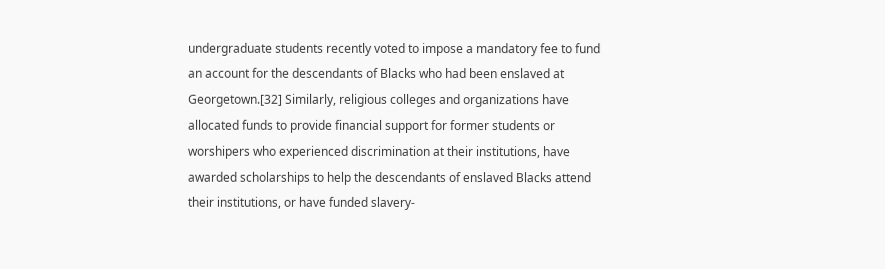undergraduate students recently voted to impose a mandatory fee to fund an account for the descendants of Blacks who had been enslaved at Georgetown.[32] Similarly, religious colleges and organizations have allocated funds to provide financial support for former students or worshipers who experienced discrimination at their institutions, have awarded scholarships to help the descendants of enslaved Blacks attend their institutions, or have funded slavery-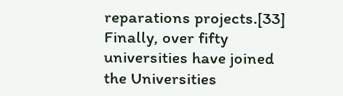reparations projects.[33] Finally, over fifty universities have joined the Universities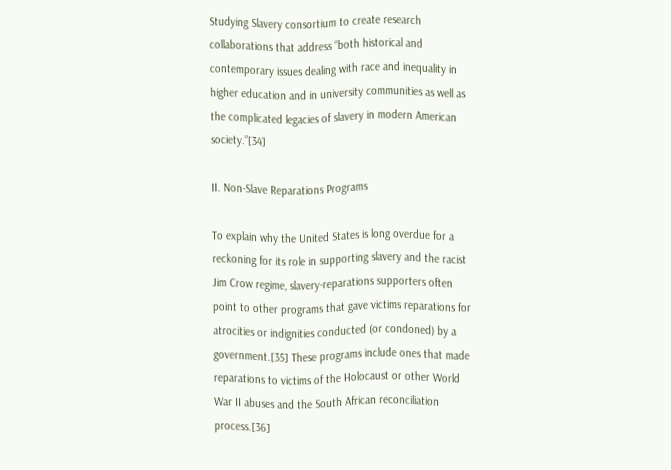Studying Slavery consortium to create research collaborations that address “both historical and contemporary issues dealing with race and inequality in higher education and in university communities as well as the complicated legacies of slavery in modern American society.”[34]

II. Non-Slave Reparations Programs

To explain why the United States is long overdue for a reckoning for its role in supporting slavery and the racist Jim Crow regime, slavery-reparations supporters often point to other programs that gave victims reparations for atrocities or indignities conducted (or condoned) by a government.[35] These programs include ones that made reparations to victims of the Holocaust or other World War II abuses and the South African reconciliation process.[36]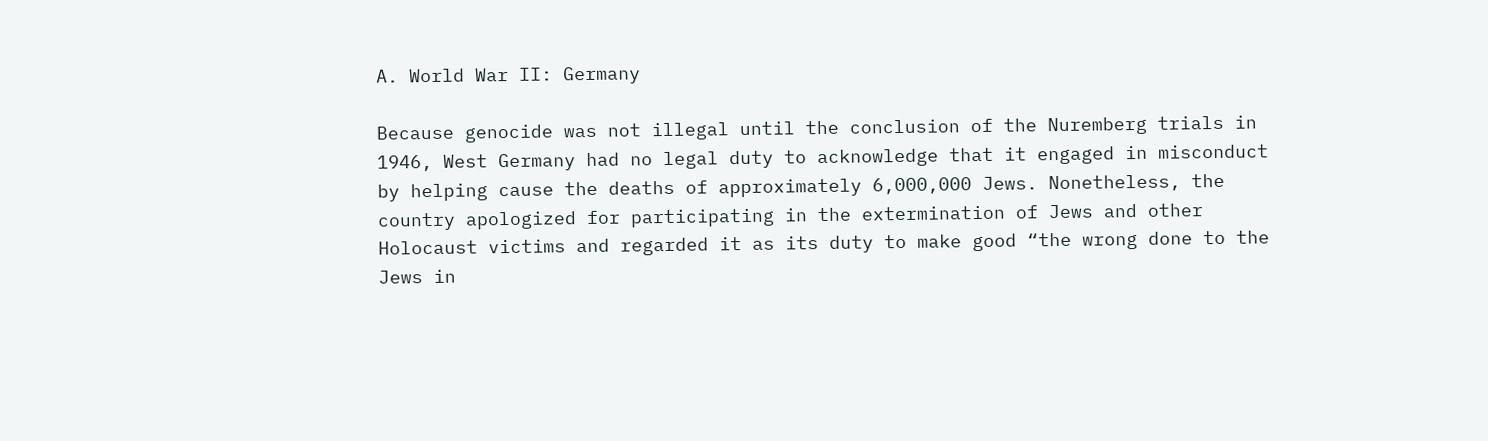A. World War II: Germany

Because genocide was not illegal until the conclusion of the Nuremberg trials in 1946, West Germany had no legal duty to acknowledge that it engaged in misconduct by helping cause the deaths of approximately 6,000,000 Jews. Nonetheless, the country apologized for participating in the extermination of Jews and other Holocaust victims and regarded it as its duty to make good “the wrong done to the Jews in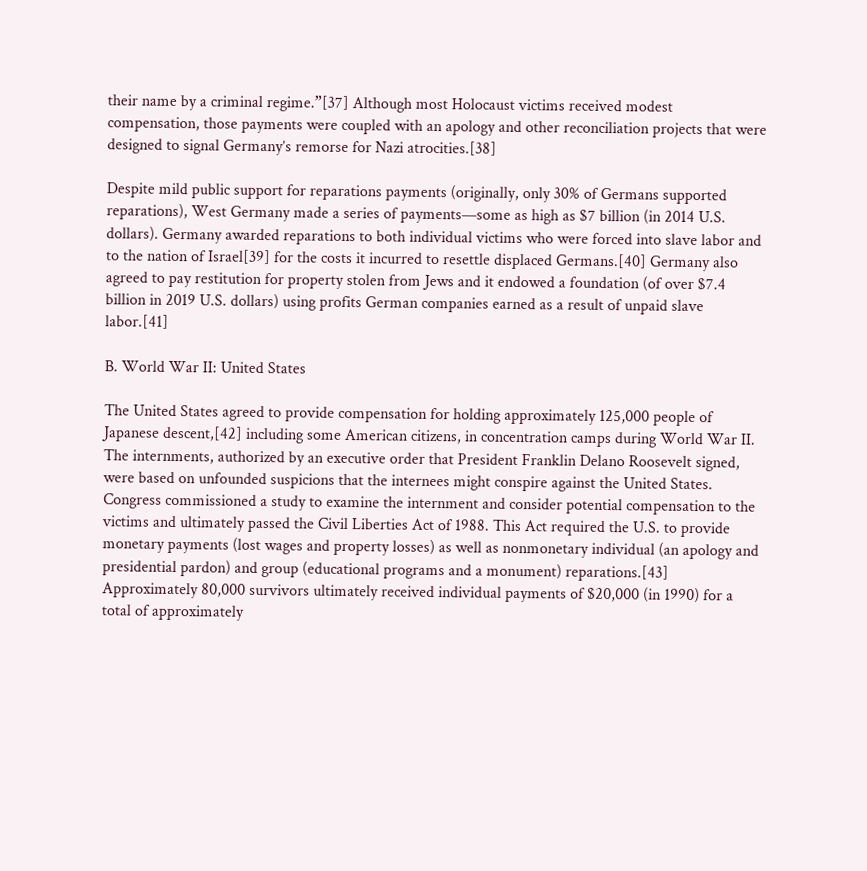their name by a criminal regime.”[37] Although most Holocaust victims received modest compensation, those payments were coupled with an apology and other reconciliation projects that were designed to signal Germany’s remorse for Nazi atrocities.[38]

Despite mild public support for reparations payments (originally, only 30% of Germans supported reparations), West Germany made a series of payments—some as high as $7 billion (in 2014 U.S. dollars). Germany awarded reparations to both individual victims who were forced into slave labor and to the nation of Israel[39] for the costs it incurred to resettle displaced Germans.[40] Germany also agreed to pay restitution for property stolen from Jews and it endowed a foundation (of over $7.4 billion in 2019 U.S. dollars) using profits German companies earned as a result of unpaid slave labor.[41]

B. World War II: United States

The United States agreed to provide compensation for holding approximately 125,000 people of Japanese descent,[42] including some American citizens, in concentration camps during World War II. The internments, authorized by an executive order that President Franklin Delano Roosevelt signed, were based on unfounded suspicions that the internees might conspire against the United States. Congress commissioned a study to examine the internment and consider potential compensation to the victims and ultimately passed the Civil Liberties Act of 1988. This Act required the U.S. to provide monetary payments (lost wages and property losses) as well as nonmonetary individual (an apology and presidential pardon) and group (educational programs and a monument) reparations.[43] Approximately 80,000 survivors ultimately received individual payments of $20,000 (in 1990) for a total of approximately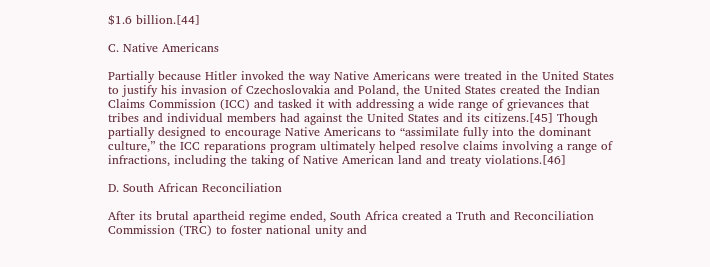$1.6 billion.[44]

C. Native Americans

Partially because Hitler invoked the way Native Americans were treated in the United States to justify his invasion of Czechoslovakia and Poland, the United States created the Indian Claims Commission (ICC) and tasked it with addressing a wide range of grievances that tribes and individual members had against the United States and its citizens.[45] Though partially designed to encourage Native Americans to “assimilate fully into the dominant culture,” the ICC reparations program ultimately helped resolve claims involving a range of infractions, including the taking of Native American land and treaty violations.[46]

D. South African Reconciliation

After its brutal apartheid regime ended, South Africa created a Truth and Reconciliation Commission (TRC) to foster national unity and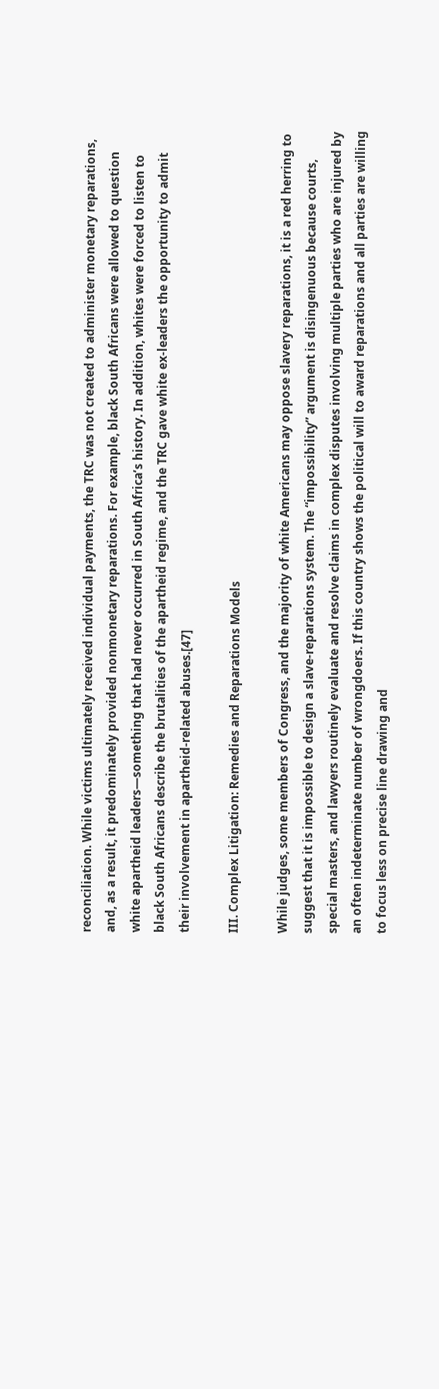reconciliation. While victims ultimately received individual payments, the TRC was not created to administer monetary reparations, and, as a result, it predominately provided nonmonetary reparations. For example, black South Africans were allowed to question white apartheid leaders—something that had never occurred in South Africa’s history. In addition, whites were forced to listen to black South Africans describe the brutalities of the apartheid regime, and the TRC gave white ex-leaders the opportunity to admit their involvement in apartheid-related abuses.[47]

III. Complex Litigation: Remedies and Reparations Models

While judges, some members of Congress, and the majority of white Americans may oppose slavery reparations, it is a red herring to suggest that it is impossible to design a slave-reparations system. The “impossibility” argument is disingenuous because courts, special masters, and lawyers routinely evaluate and resolve claims in complex disputes involving multiple parties who are injured by an often indeterminate number of wrongdoers. If this country shows the political will to award reparations and all parties are willing to focus less on precise line drawing and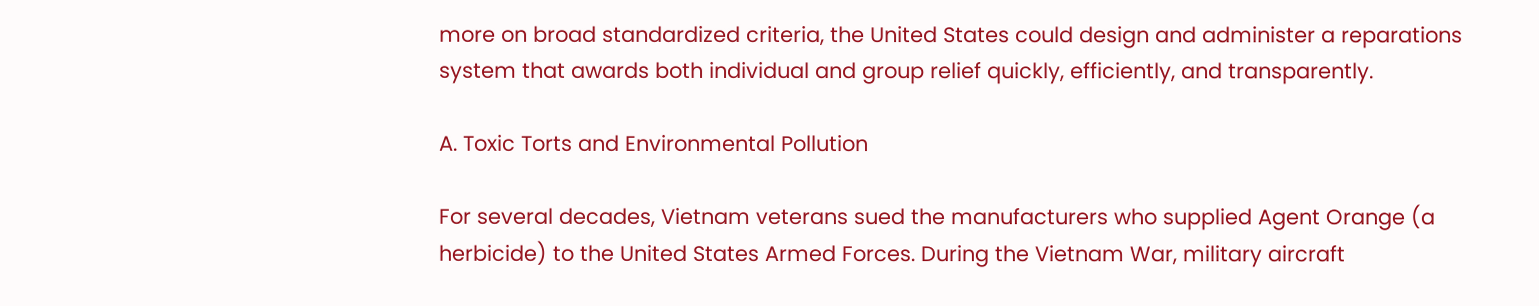more on broad standardized criteria, the United States could design and administer a reparations system that awards both individual and group relief quickly, efficiently, and transparently.

A. Toxic Torts and Environmental Pollution

For several decades, Vietnam veterans sued the manufacturers who supplied Agent Orange (a herbicide) to the United States Armed Forces. During the Vietnam War, military aircraft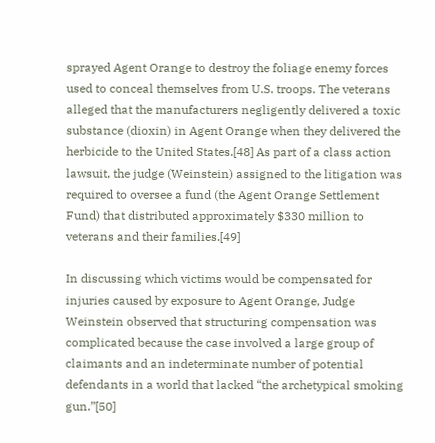sprayed Agent Orange to destroy the foliage enemy forces used to conceal themselves from U.S. troops. The veterans alleged that the manufacturers negligently delivered a toxic substance (dioxin) in Agent Orange when they delivered the herbicide to the United States.[48] As part of a class action lawsuit, the judge (Weinstein) assigned to the litigation was required to oversee a fund (the Agent Orange Settlement Fund) that distributed approximately $330 million to veterans and their families.[49]

In discussing which victims would be compensated for injuries caused by exposure to Agent Orange, Judge Weinstein observed that structuring compensation was complicated because the case involved a large group of claimants and an indeterminate number of potential defendants in a world that lacked “the archetypical smoking gun.”[50]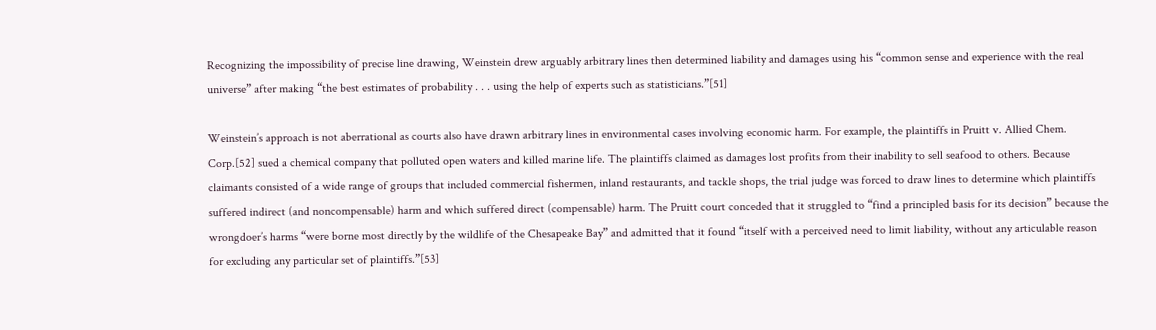Recognizing the impossibility of precise line drawing, Weinstein drew arguably arbitrary lines then determined liability and damages using his “common sense and experience with the real universe” after making “the best estimates of probability . . . using the help of experts such as statisticians.”[51]

Weinstein’s approach is not aberrational as courts also have drawn arbitrary lines in environmental cases involving economic harm. For example, the plaintiffs in Pruitt v. Allied Chem. Corp.[52] sued a chemical company that polluted open waters and killed marine life. The plaintiffs claimed as damages lost profits from their inability to sell seafood to others. Because claimants consisted of a wide range of groups that included commercial fishermen, inland restaurants, and tackle shops, the trial judge was forced to draw lines to determine which plaintiffs suffered indirect (and noncompensable) harm and which suffered direct (compensable) harm. The Pruitt court conceded that it struggled to “find a principled basis for its decision” because the wrongdoer’s harms “were borne most directly by the wildlife of the Chesapeake Bay” and admitted that it found “itself with a perceived need to limit liability, without any articulable reason for excluding any particular set of plaintiffs.”[53]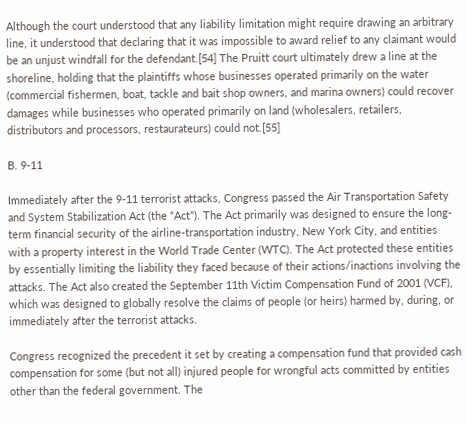Although the court understood that any liability limitation might require drawing an arbitrary line, it understood that declaring that it was impossible to award relief to any claimant would be an unjust windfall for the defendant.[54] The Pruitt court ultimately drew a line at the shoreline, holding that the plaintiffs whose businesses operated primarily on the water (commercial fishermen, boat, tackle and bait shop owners, and marina owners) could recover damages while businesses who operated primarily on land (wholesalers, retailers, distributors and processors, restaurateurs) could not.[55]

B. 9-11

Immediately after the 9-11 terrorist attacks, Congress passed the Air Transportation Safety and System Stabilization Act (the “Act”). The Act primarily was designed to ensure the long-term financial security of the airline-transportation industry, New York City, and entities with a property interest in the World Trade Center (WTC). The Act protected these entities by essentially limiting the liability they faced because of their actions/inactions involving the attacks. The Act also created the September 11th Victim Compensation Fund of 2001 (VCF), which was designed to globally resolve the claims of people (or heirs) harmed by, during, or immediately after the terrorist attacks.

Congress recognized the precedent it set by creating a compensation fund that provided cash compensation for some (but not all) injured people for wrongful acts committed by entities other than the federal government. The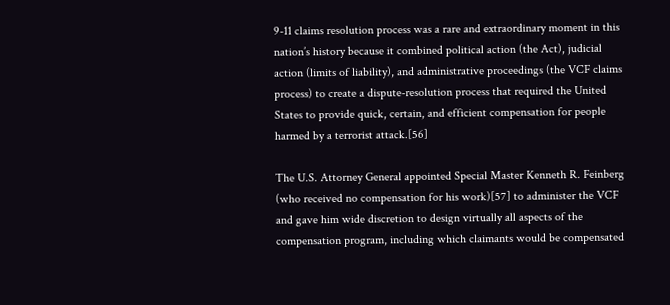9-11 claims resolution process was a rare and extraordinary moment in this nation’s history because it combined political action (the Act), judicial action (limits of liability), and administrative proceedings (the VCF claims process) to create a dispute-resolution process that required the United States to provide quick, certain, and efficient compensation for people harmed by a terrorist attack.[56]

The U.S. Attorney General appointed Special Master Kenneth R. Feinberg (who received no compensation for his work)[57] to administer the VCF and gave him wide discretion to design virtually all aspects of the compensation program, including which claimants would be compensated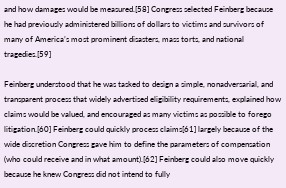and how damages would be measured.[58] Congress selected Feinberg because he had previously administered billions of dollars to victims and survivors of many of America’s most prominent disasters, mass torts, and national tragedies.[59]

Feinberg understood that he was tasked to design a simple, nonadversarial, and transparent process that widely advertised eligibility requirements, explained how claims would be valued, and encouraged as many victims as possible to forego litigation.[60] Feinberg could quickly process claims[61] largely because of the wide discretion Congress gave him to define the parameters of compensation (who could receive and in what amount).[62] Feinberg could also move quickly because he knew Congress did not intend to fully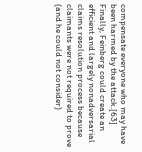compensate everyone who may have been harmed by the attack.[63] Finally, Feinberg could create an efficient and largely nonadversarial claims resolution process because claimants were not required to prove (and he could not consider)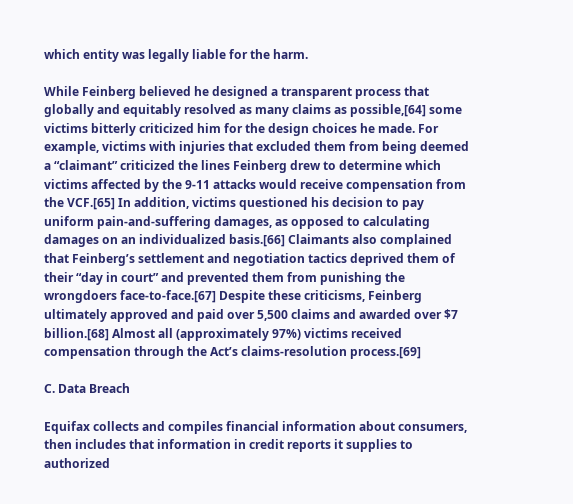which entity was legally liable for the harm.

While Feinberg believed he designed a transparent process that globally and equitably resolved as many claims as possible,[64] some victims bitterly criticized him for the design choices he made. For example, victims with injuries that excluded them from being deemed a “claimant” criticized the lines Feinberg drew to determine which victims affected by the 9-11 attacks would receive compensation from the VCF.[65] In addition, victims questioned his decision to pay uniform pain-and-suffering damages, as opposed to calculating damages on an individualized basis.[66] Claimants also complained that Feinberg’s settlement and negotiation tactics deprived them of their “day in court” and prevented them from punishing the wrongdoers face-to-face.[67] Despite these criticisms, Feinberg ultimately approved and paid over 5,500 claims and awarded over $7 billion.[68] Almost all (approximately 97%) victims received compensation through the Act’s claims-resolution process.[69]

C. Data Breach

Equifax collects and compiles financial information about consumers, then includes that information in credit reports it supplies to authorized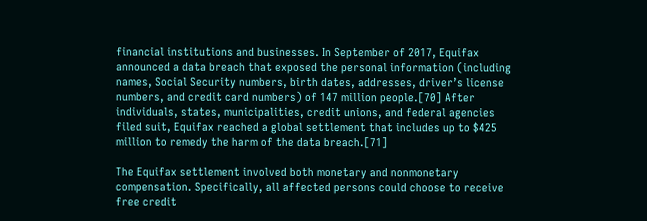financial institutions and businesses. In September of 2017, Equifax announced a data breach that exposed the personal information (including names, Social Security numbers, birth dates, addresses, driver’s license numbers, and credit card numbers) of 147 million people.[70] After individuals, states, municipalities, credit unions, and federal agencies filed suit, Equifax reached a global settlement that includes up to $425 million to remedy the harm of the data breach.[71]

The Equifax settlement involved both monetary and nonmonetary compensation. Specifically, all affected persons could choose to receive free credit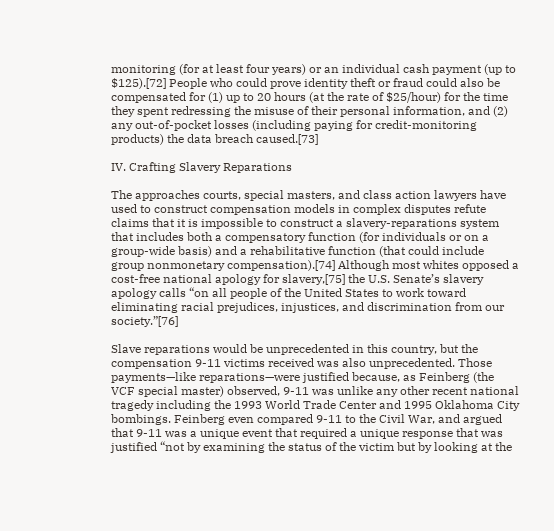monitoring (for at least four years) or an individual cash payment (up to $125).[72] People who could prove identity theft or fraud could also be compensated for (1) up to 20 hours (at the rate of $25/hour) for the time they spent redressing the misuse of their personal information, and (2) any out-of-pocket losses (including paying for credit-monitoring products) the data breach caused.[73]

IV. Crafting Slavery Reparations

The approaches courts, special masters, and class action lawyers have used to construct compensation models in complex disputes refute claims that it is impossible to construct a slavery-reparations system that includes both a compensatory function (for individuals or on a group-wide basis) and a rehabilitative function (that could include group nonmonetary compensation).[74] Although most whites opposed a cost-free national apology for slavery,[75] the U.S. Senate’s slavery apology calls “on all people of the United States to work toward eliminating racial prejudices, injustices, and discrimination from our society.”[76]

Slave reparations would be unprecedented in this country, but the compensation 9-11 victims received was also unprecedented. Those payments—like reparations—were justified because, as Feinberg (the VCF special master) observed, 9-11 was unlike any other recent national tragedy including the 1993 World Trade Center and 1995 Oklahoma City bombings. Feinberg even compared 9-11 to the Civil War, and argued that 9-11 was a unique event that required a unique response that was justified “not by examining the status of the victim but by looking at the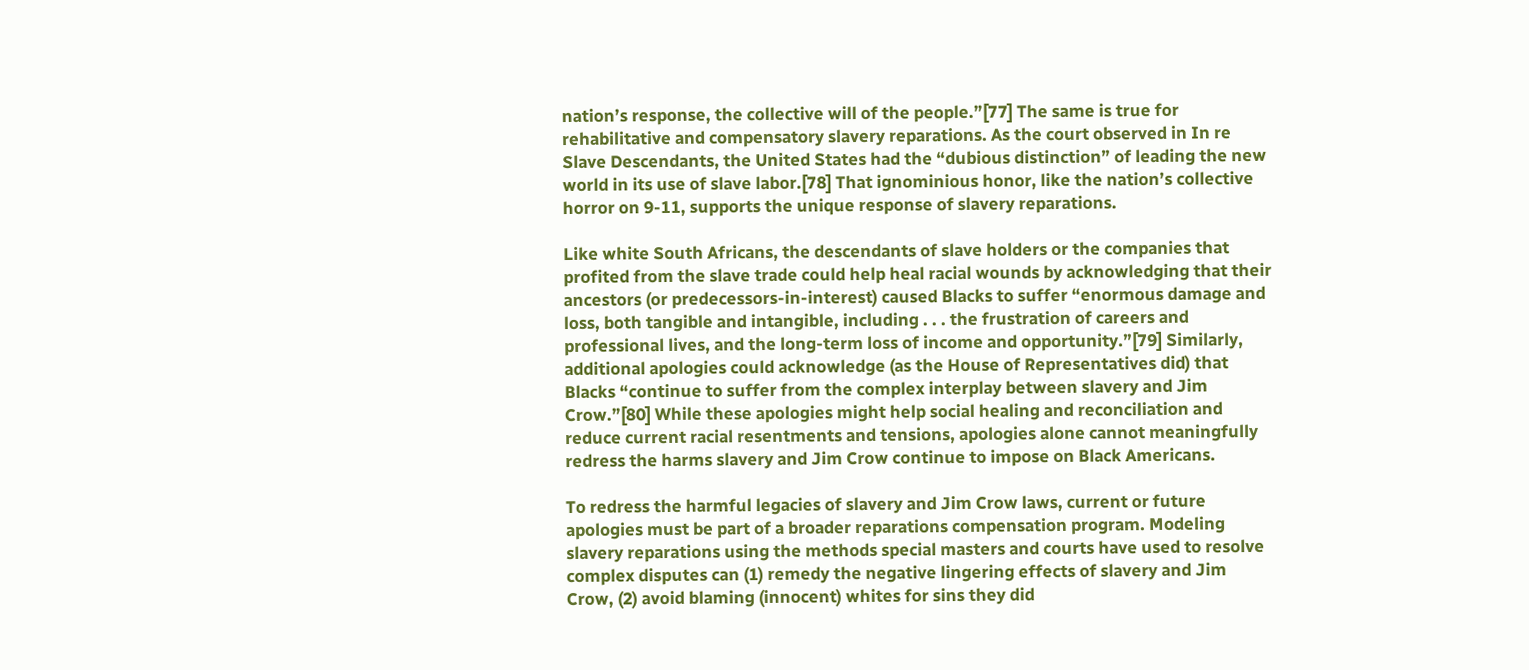nation’s response, the collective will of the people.”[77] The same is true for rehabilitative and compensatory slavery reparations. As the court observed in In re Slave Descendants, the United States had the “dubious distinction” of leading the new world in its use of slave labor.[78] That ignominious honor, like the nation’s collective horror on 9-11, supports the unique response of slavery reparations.

Like white South Africans, the descendants of slave holders or the companies that profited from the slave trade could help heal racial wounds by acknowledging that their ancestors (or predecessors-in-interest) caused Blacks to suffer “enormous damage and loss, both tangible and intangible, including . . . the frustration of careers and professional lives, and the long-term loss of income and opportunity.”[79] Similarly, additional apologies could acknowledge (as the House of Representatives did) that Blacks “continue to suffer from the complex interplay between slavery and Jim Crow.”[80] While these apologies might help social healing and reconciliation and reduce current racial resentments and tensions, apologies alone cannot meaningfully redress the harms slavery and Jim Crow continue to impose on Black Americans.

To redress the harmful legacies of slavery and Jim Crow laws, current or future apologies must be part of a broader reparations compensation program. Modeling slavery reparations using the methods special masters and courts have used to resolve complex disputes can (1) remedy the negative lingering effects of slavery and Jim Crow, (2) avoid blaming (innocent) whites for sins they did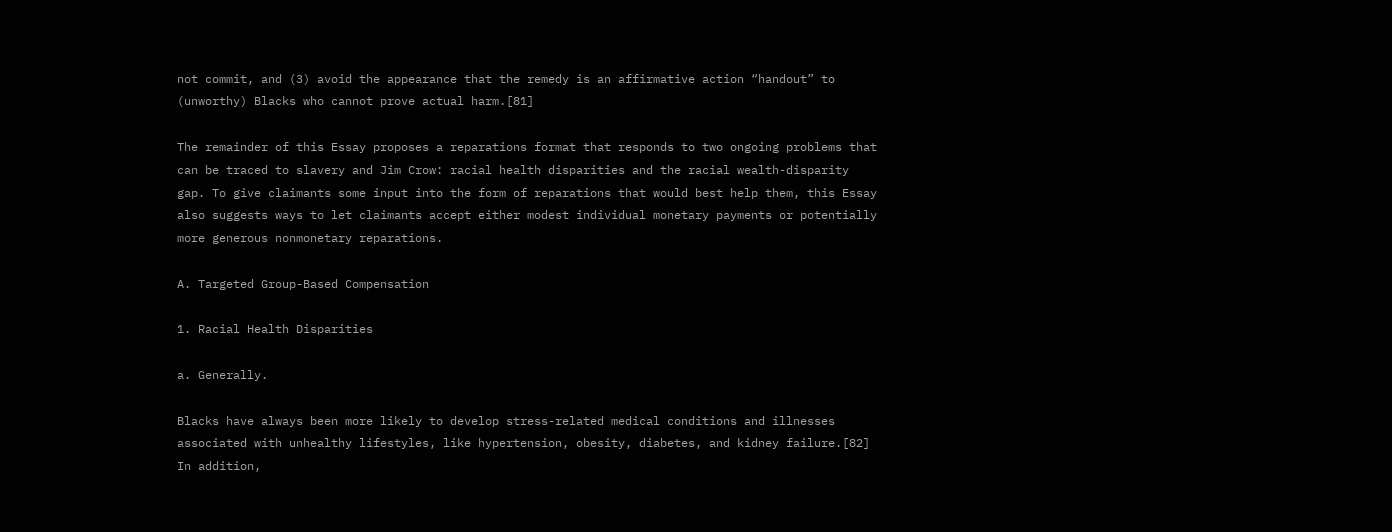not commit, and (3) avoid the appearance that the remedy is an affirmative action “handout” to (unworthy) Blacks who cannot prove actual harm.[81]

The remainder of this Essay proposes a reparations format that responds to two ongoing problems that can be traced to slavery and Jim Crow: racial health disparities and the racial wealth-disparity gap. To give claimants some input into the form of reparations that would best help them, this Essay also suggests ways to let claimants accept either modest individual monetary payments or potentially more generous nonmonetary reparations.

A. Targeted Group-Based Compensation

1. Racial Health Disparities

a. Generally.

Blacks have always been more likely to develop stress-related medical conditions and illnesses associated with unhealthy lifestyles, like hypertension, obesity, diabetes, and kidney failure.[82] In addition,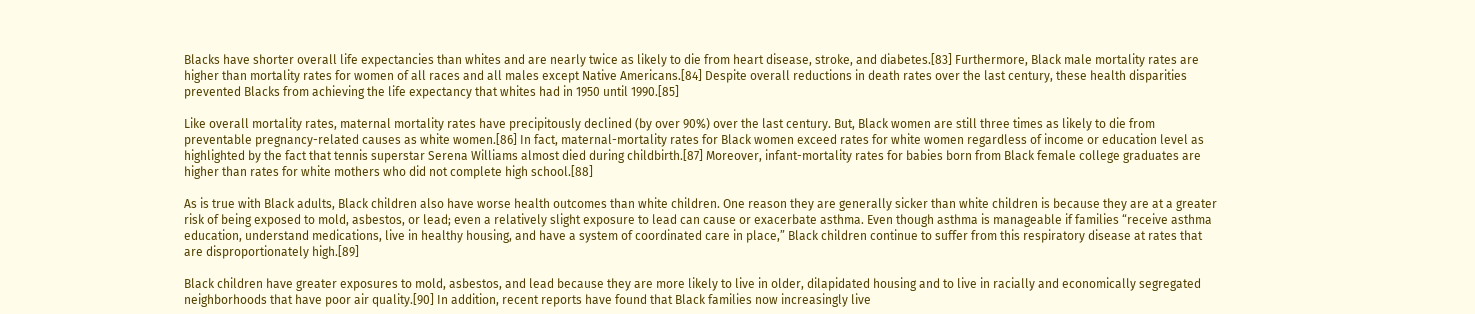Blacks have shorter overall life expectancies than whites and are nearly twice as likely to die from heart disease, stroke, and diabetes.[83] Furthermore, Black male mortality rates are higher than mortality rates for women of all races and all males except Native Americans.[84] Despite overall reductions in death rates over the last century, these health disparities prevented Blacks from achieving the life expectancy that whites had in 1950 until 1990.[85]

Like overall mortality rates, maternal mortality rates have precipitously declined (by over 90%) over the last century. But, Black women are still three times as likely to die from preventable pregnancy-related causes as white women.[86] In fact, maternal-mortality rates for Black women exceed rates for white women regardless of income or education level as highlighted by the fact that tennis superstar Serena Williams almost died during childbirth.[87] Moreover, infant-mortality rates for babies born from Black female college graduates are higher than rates for white mothers who did not complete high school.[88]

As is true with Black adults, Black children also have worse health outcomes than white children. One reason they are generally sicker than white children is because they are at a greater risk of being exposed to mold, asbestos, or lead; even a relatively slight exposure to lead can cause or exacerbate asthma. Even though asthma is manageable if families “receive asthma education, understand medications, live in healthy housing, and have a system of coordinated care in place,” Black children continue to suffer from this respiratory disease at rates that are disproportionately high.[89]

Black children have greater exposures to mold, asbestos, and lead because they are more likely to live in older, dilapidated housing and to live in racially and economically segregated neighborhoods that have poor air quality.[90] In addition, recent reports have found that Black families now increasingly live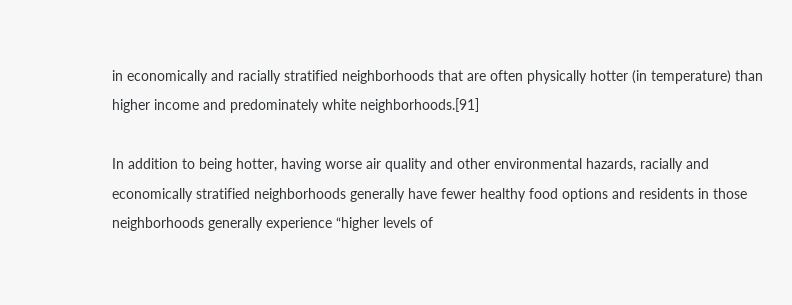in economically and racially stratified neighborhoods that are often physically hotter (in temperature) than higher income and predominately white neighborhoods.[91]

In addition to being hotter, having worse air quality and other environmental hazards, racially and economically stratified neighborhoods generally have fewer healthy food options and residents in those neighborhoods generally experience “higher levels of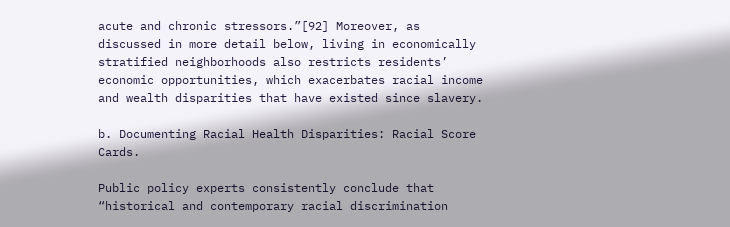acute and chronic stressors.”[92] Moreover, as discussed in more detail below, living in economically stratified neighborhoods also restricts residents’ economic opportunities, which exacerbates racial income and wealth disparities that have existed since slavery.

b. Documenting Racial Health Disparities: Racial Score Cards.

Public policy experts consistently conclude that “historical and contemporary racial discrimination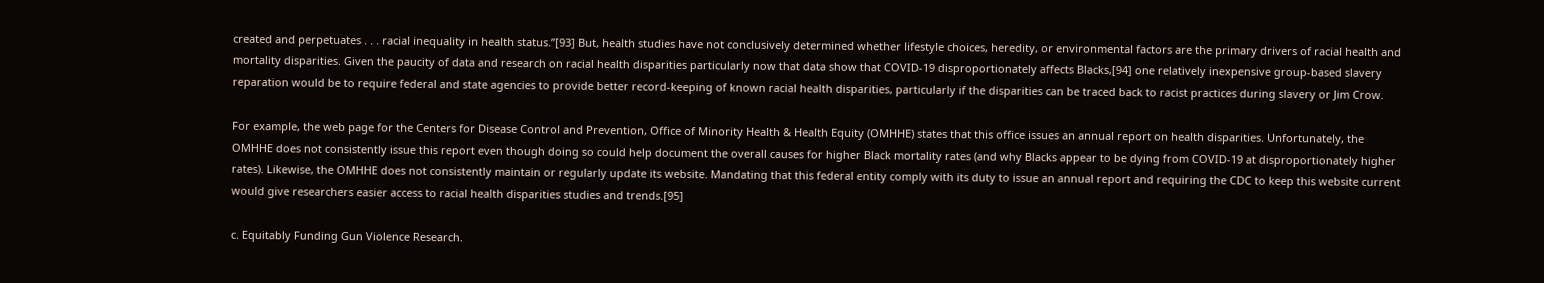created and perpetuates . . . racial inequality in health status.”[93] But, health studies have not conclusively determined whether lifestyle choices, heredity, or environmental factors are the primary drivers of racial health and mortality disparities. Given the paucity of data and research on racial health disparities particularly now that data show that COVID-19 disproportionately affects Blacks,[94] one relatively inexpensive group-based slavery reparation would be to require federal and state agencies to provide better record-keeping of known racial health disparities, particularly if the disparities can be traced back to racist practices during slavery or Jim Crow.

For example, the web page for the Centers for Disease Control and Prevention, Office of Minority Health & Health Equity (OMHHE) states that this office issues an annual report on health disparities. Unfortunately, the OMHHE does not consistently issue this report even though doing so could help document the overall causes for higher Black mortality rates (and why Blacks appear to be dying from COVID-19 at disproportionately higher rates). Likewise, the OMHHE does not consistently maintain or regularly update its website. Mandating that this federal entity comply with its duty to issue an annual report and requiring the CDC to keep this website current would give researchers easier access to racial health disparities studies and trends.[95]

c. Equitably Funding Gun Violence Research.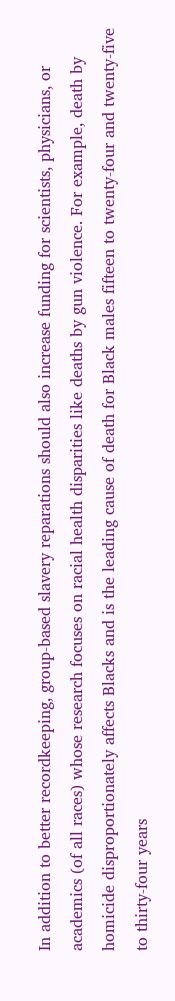In addition to better recordkeeping, group-based slavery reparations should also increase funding for scientists, physicians, or academics (of all races) whose research focuses on racial health disparities like deaths by gun violence. For example, death by homicide disproportionately affects Blacks and is the leading cause of death for Black males fifteen to twenty-four and twenty-five to thirty-four years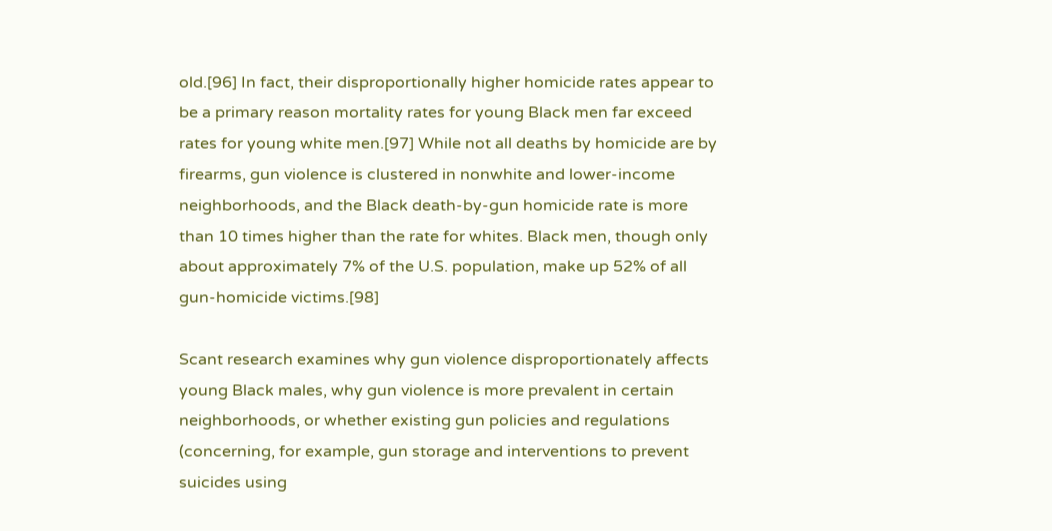old.[96] In fact, their disproportionally higher homicide rates appear to be a primary reason mortality rates for young Black men far exceed rates for young white men.[97] While not all deaths by homicide are by firearms, gun violence is clustered in nonwhite and lower-income neighborhoods, and the Black death-by-gun homicide rate is more than 10 times higher than the rate for whites. Black men, though only about approximately 7% of the U.S. population, make up 52% of all gun-homicide victims.[98]

Scant research examines why gun violence disproportionately affects young Black males, why gun violence is more prevalent in certain neighborhoods, or whether existing gun policies and regulations (concerning, for example, gun storage and interventions to prevent suicides using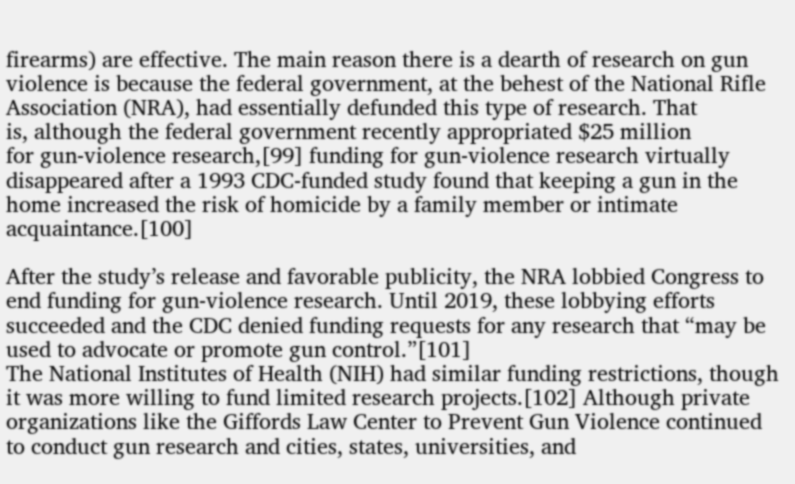firearms) are effective. The main reason there is a dearth of research on gun violence is because the federal government, at the behest of the National Rifle Association (NRA), had essentially defunded this type of research. That
is, although the federal government recently appropriated $25 million
for gun-violence research,[99] funding for gun-violence research virtually disappeared after a 1993 CDC-funded study found that keeping a gun in the home increased the risk of homicide by a family member or intimate acquaintance.[100]

After the study’s release and favorable publicity, the NRA lobbied Congress to end funding for gun-violence research. Until 2019, these lobbying efforts succeeded and the CDC denied funding requests for any research that “may be used to advocate or promote gun control.”[101]
The National Institutes of Health (NIH) had similar funding restrictions, though it was more willing to fund limited research projects.[102] Although private organizations like the Giffords Law Center to Prevent Gun Violence continued to conduct gun research and cities, states, universities, and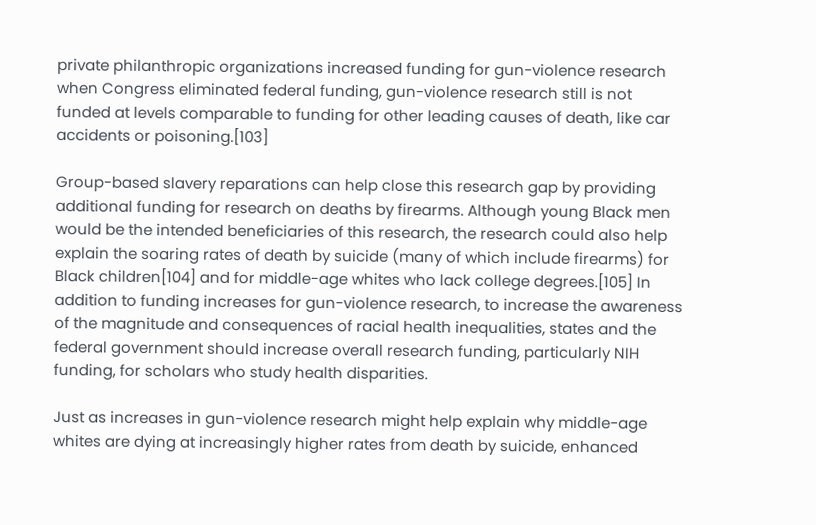private philanthropic organizations increased funding for gun-violence research when Congress eliminated federal funding, gun-violence research still is not funded at levels comparable to funding for other leading causes of death, like car accidents or poisoning.[103]

Group-based slavery reparations can help close this research gap by providing additional funding for research on deaths by firearms. Although young Black men would be the intended beneficiaries of this research, the research could also help explain the soaring rates of death by suicide (many of which include firearms) for Black children[104] and for middle-age whites who lack college degrees.[105] In addition to funding increases for gun-violence research, to increase the awareness of the magnitude and consequences of racial health inequalities, states and the federal government should increase overall research funding, particularly NIH funding, for scholars who study health disparities.

Just as increases in gun-violence research might help explain why middle-age whites are dying at increasingly higher rates from death by suicide, enhanced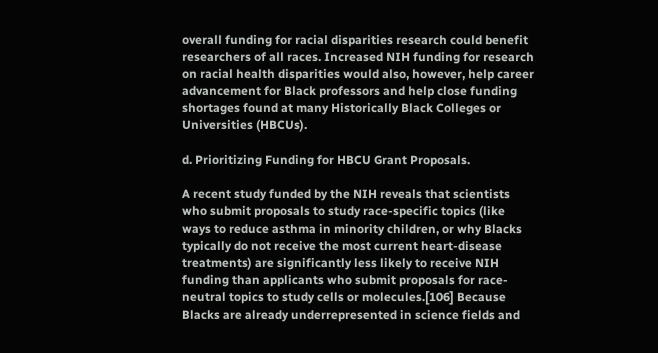overall funding for racial disparities research could benefit researchers of all races. Increased NIH funding for research on racial health disparities would also, however, help career advancement for Black professors and help close funding shortages found at many Historically Black Colleges or Universities (HBCUs).

d. Prioritizing Funding for HBCU Grant Proposals.

A recent study funded by the NIH reveals that scientists who submit proposals to study race-specific topics (like ways to reduce asthma in minority children, or why Blacks typically do not receive the most current heart-disease treatments) are significantly less likely to receive NIH funding than applicants who submit proposals for race-neutral topics to study cells or molecules.[106] Because Blacks are already underrepresented in science fields and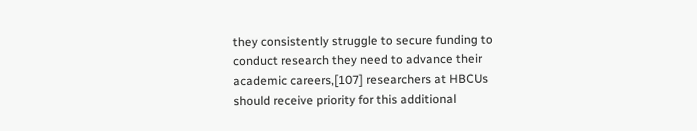they consistently struggle to secure funding to conduct research they need to advance their academic careers,[107] researchers at HBCUs should receive priority for this additional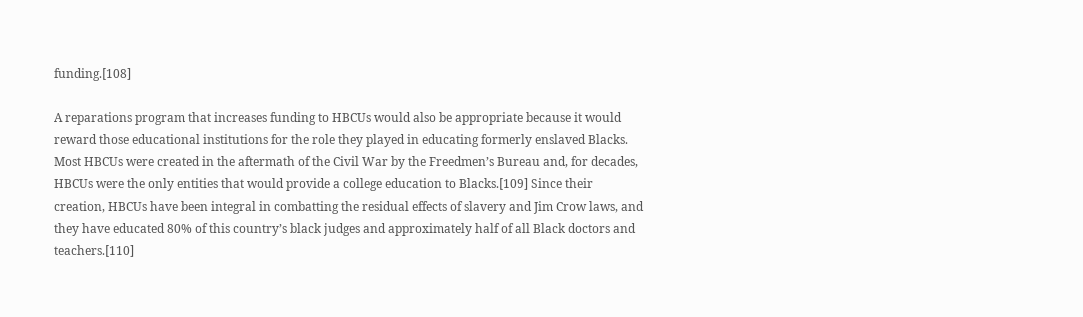funding.[108]

A reparations program that increases funding to HBCUs would also be appropriate because it would reward those educational institutions for the role they played in educating formerly enslaved Blacks. Most HBCUs were created in the aftermath of the Civil War by the Freedmen’s Bureau and, for decades, HBCUs were the only entities that would provide a college education to Blacks.[109] Since their creation, HBCUs have been integral in combatting the residual effects of slavery and Jim Crow laws, and they have educated 80% of this country’s black judges and approximately half of all Black doctors and teachers.[110]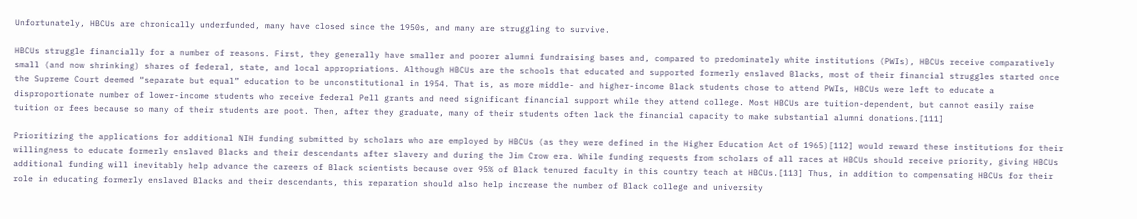Unfortunately, HBCUs are chronically underfunded, many have closed since the 1950s, and many are struggling to survive.

HBCUs struggle financially for a number of reasons. First, they generally have smaller and poorer alumni fundraising bases and, compared to predominately white institutions (PWIs), HBCUs receive comparatively small (and now shrinking) shares of federal, state, and local appropriations. Although HBCUs are the schools that educated and supported formerly enslaved Blacks, most of their financial struggles started once the Supreme Court deemed “separate but equal” education to be unconstitutional in 1954. That is, as more middle- and higher-income Black students chose to attend PWIs, HBCUs were left to educate a disproportionate number of lower-income students who receive federal Pell grants and need significant financial support while they attend college. Most HBCUs are tuition-dependent, but cannot easily raise tuition or fees because so many of their students are poot. Then, after they graduate, many of their students often lack the financial capacity to make substantial alumni donations.[111]

Prioritizing the applications for additional NIH funding submitted by scholars who are employed by HBCUs (as they were defined in the Higher Education Act of 1965)[112] would reward these institutions for their willingness to educate formerly enslaved Blacks and their descendants after slavery and during the Jim Crow era. While funding requests from scholars of all races at HBCUs should receive priority, giving HBCUs additional funding will inevitably help advance the careers of Black scientists because over 95% of Black tenured faculty in this country teach at HBCUs.[113] Thus, in addition to compensating HBCUs for their role in educating formerly enslaved Blacks and their descendants, this reparation should also help increase the number of Black college and university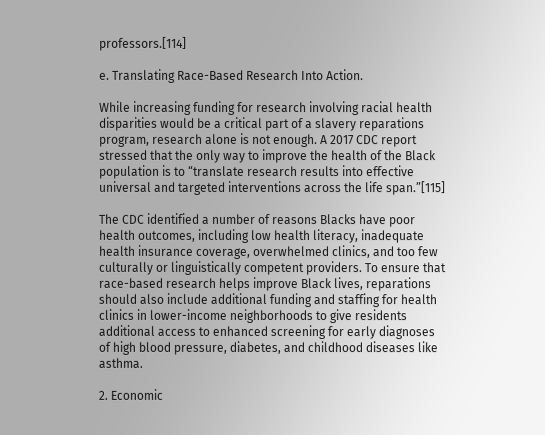professors.[114]

e. Translating Race-Based Research Into Action.

While increasing funding for research involving racial health disparities would be a critical part of a slavery reparations program, research alone is not enough. A 2017 CDC report stressed that the only way to improve the health of the Black population is to “translate research results into effective universal and targeted interventions across the life span.”[115]

The CDC identified a number of reasons Blacks have poor health outcomes, including low health literacy, inadequate health insurance coverage, overwhelmed clinics, and too few culturally or linguistically competent providers. To ensure that race-based research helps improve Black lives, reparations should also include additional funding and staffing for health clinics in lower-income neighborhoods to give residents additional access to enhanced screening for early diagnoses of high blood pressure, diabetes, and childhood diseases like asthma.

2. Economic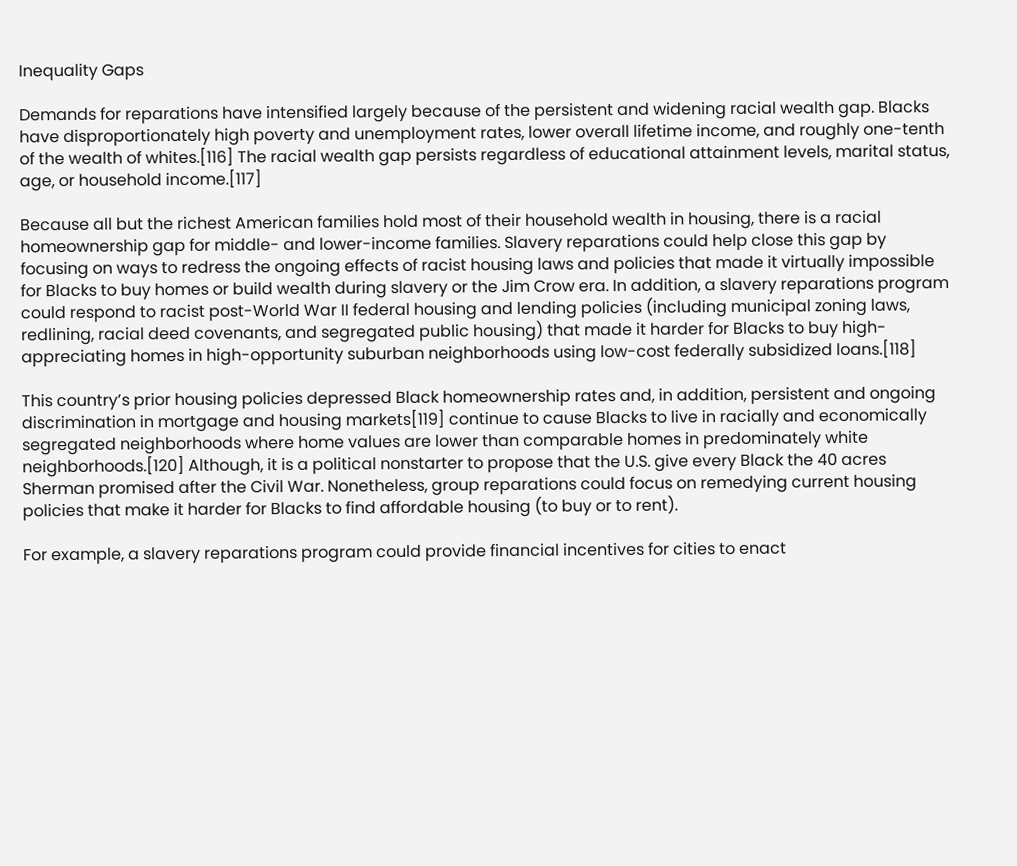Inequality Gaps

Demands for reparations have intensified largely because of the persistent and widening racial wealth gap. Blacks have disproportionately high poverty and unemployment rates, lower overall lifetime income, and roughly one-tenth of the wealth of whites.[116] The racial wealth gap persists regardless of educational attainment levels, marital status, age, or household income.[117]

Because all but the richest American families hold most of their household wealth in housing, there is a racial homeownership gap for middle- and lower-income families. Slavery reparations could help close this gap by focusing on ways to redress the ongoing effects of racist housing laws and policies that made it virtually impossible for Blacks to buy homes or build wealth during slavery or the Jim Crow era. In addition, a slavery reparations program could respond to racist post-World War II federal housing and lending policies (including municipal zoning laws, redlining, racial deed covenants, and segregated public housing) that made it harder for Blacks to buy high-appreciating homes in high-opportunity suburban neighborhoods using low-cost federally subsidized loans.[118]

This country’s prior housing policies depressed Black homeownership rates and, in addition, persistent and ongoing discrimination in mortgage and housing markets[119] continue to cause Blacks to live in racially and economically segregated neighborhoods where home values are lower than comparable homes in predominately white neighborhoods.[120] Although, it is a political nonstarter to propose that the U.S. give every Black the 40 acres Sherman promised after the Civil War. Nonetheless, group reparations could focus on remedying current housing policies that make it harder for Blacks to find affordable housing (to buy or to rent).

For example, a slavery reparations program could provide financial incentives for cities to enact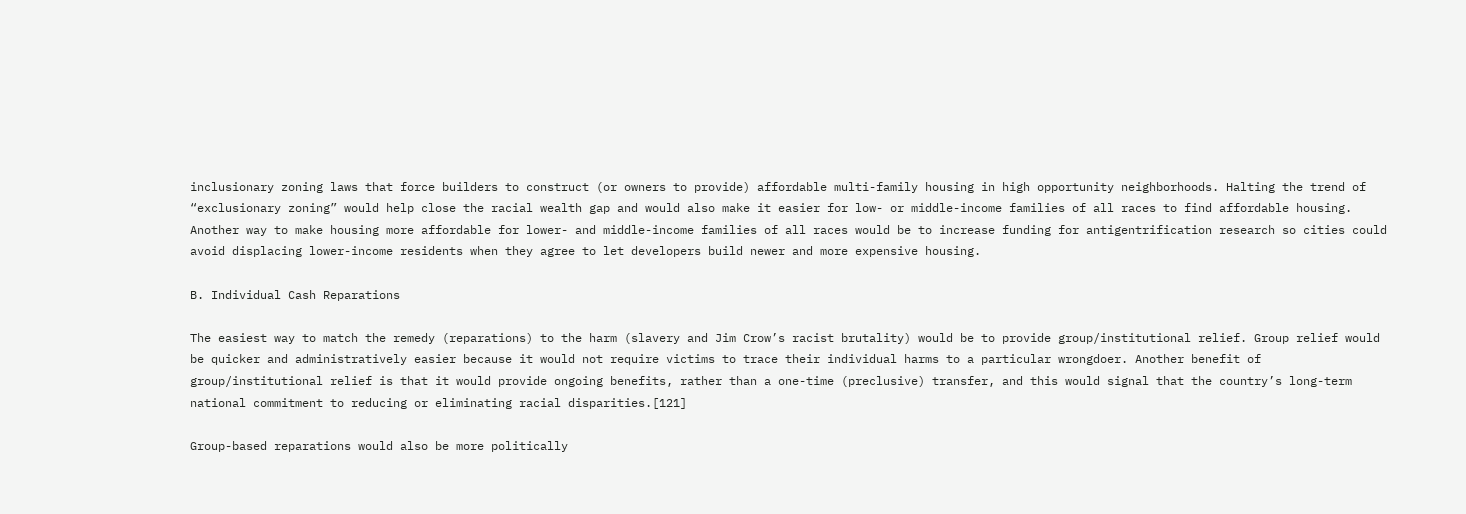inclusionary zoning laws that force builders to construct (or owners to provide) affordable multi-family housing in high opportunity neighborhoods. Halting the trend of “exclusionary zoning” would help close the racial wealth gap and would also make it easier for low- or middle-income families of all races to find affordable housing. Another way to make housing more affordable for lower- and middle-income families of all races would be to increase funding for antigentrification research so cities could avoid displacing lower-income residents when they agree to let developers build newer and more expensive housing.

B. Individual Cash Reparations

The easiest way to match the remedy (reparations) to the harm (slavery and Jim Crow’s racist brutality) would be to provide group/institutional relief. Group relief would be quicker and administratively easier because it would not require victims to trace their individual harms to a particular wrongdoer. Another benefit of group/institutional relief is that it would provide ongoing benefits, rather than a one-time (preclusive) transfer, and this would signal that the country’s long-term national commitment to reducing or eliminating racial disparities.[121]

Group-based reparations would also be more politically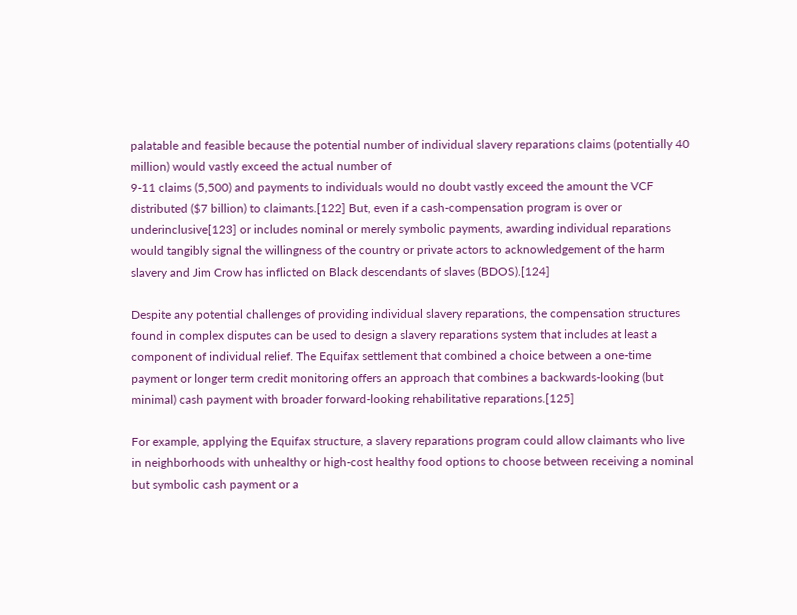palatable and feasible because the potential number of individual slavery reparations claims (potentially 40 million) would vastly exceed the actual number of
9-11 claims (5,500) and payments to individuals would no doubt vastly exceed the amount the VCF distributed ($7 billion) to claimants.[122] But, even if a cash-compensation program is over or underinclusive[123] or includes nominal or merely symbolic payments, awarding individual reparations would tangibly signal the willingness of the country or private actors to acknowledgement of the harm slavery and Jim Crow has inflicted on Black descendants of slaves (BDOS).[124]

Despite any potential challenges of providing individual slavery reparations, the compensation structures found in complex disputes can be used to design a slavery reparations system that includes at least a component of individual relief. The Equifax settlement that combined a choice between a one-time payment or longer term credit monitoring offers an approach that combines a backwards-looking (but minimal) cash payment with broader forward-looking rehabilitative reparations.[125]

For example, applying the Equifax structure, a slavery reparations program could allow claimants who live in neighborhoods with unhealthy or high-cost healthy food options to choose between receiving a nominal but symbolic cash payment or a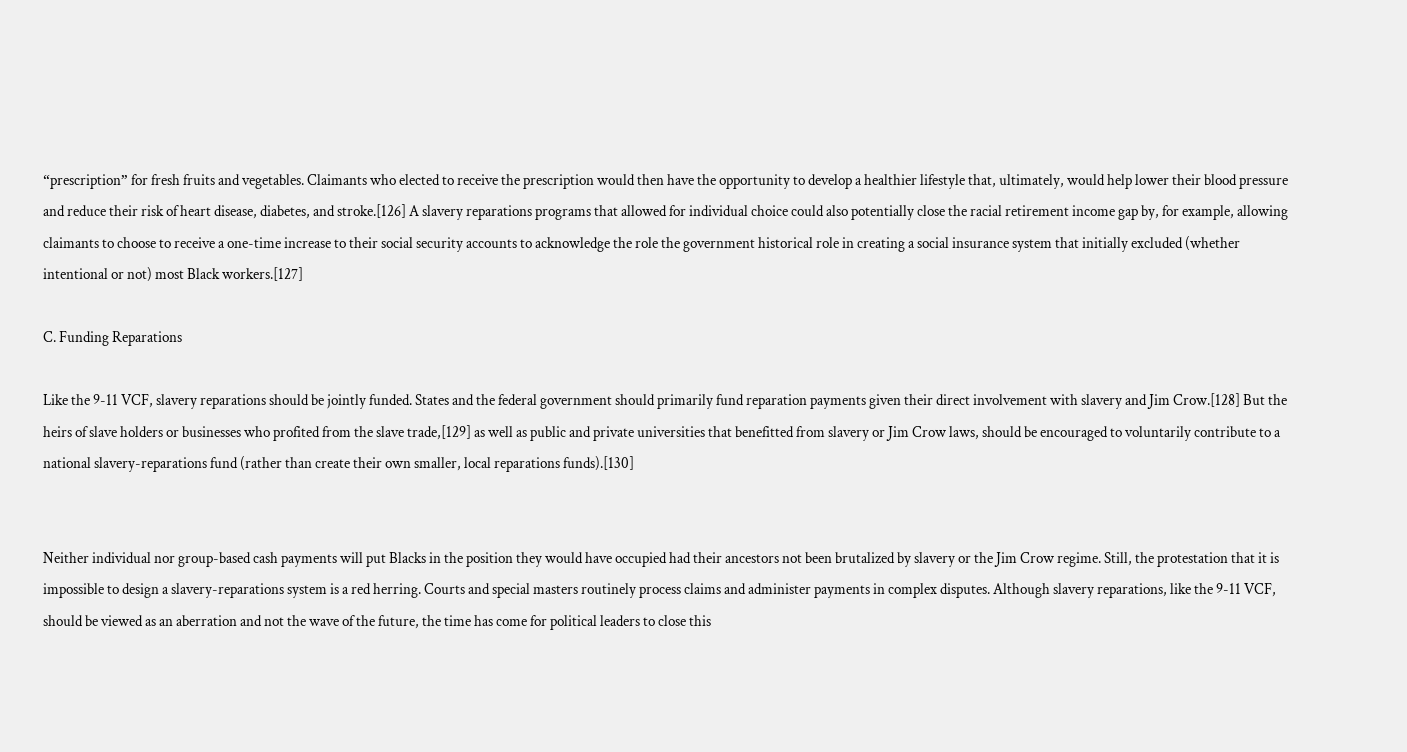“prescription” for fresh fruits and vegetables. Claimants who elected to receive the prescription would then have the opportunity to develop a healthier lifestyle that, ultimately, would help lower their blood pressure and reduce their risk of heart disease, diabetes, and stroke.[126] A slavery reparations programs that allowed for individual choice could also potentially close the racial retirement income gap by, for example, allowing claimants to choose to receive a one-time increase to their social security accounts to acknowledge the role the government historical role in creating a social insurance system that initially excluded (whether intentional or not) most Black workers.[127]

C. Funding Reparations

Like the 9-11 VCF, slavery reparations should be jointly funded. States and the federal government should primarily fund reparation payments given their direct involvement with slavery and Jim Crow.[128] But the heirs of slave holders or businesses who profited from the slave trade,[129] as well as public and private universities that benefitted from slavery or Jim Crow laws, should be encouraged to voluntarily contribute to a national slavery-reparations fund (rather than create their own smaller, local reparations funds).[130]


Neither individual nor group-based cash payments will put Blacks in the position they would have occupied had their ancestors not been brutalized by slavery or the Jim Crow regime. Still, the protestation that it is impossible to design a slavery-reparations system is a red herring. Courts and special masters routinely process claims and administer payments in complex disputes. Although slavery reparations, like the 9-11 VCF, should be viewed as an aberration and not the wave of the future, the time has come for political leaders to close this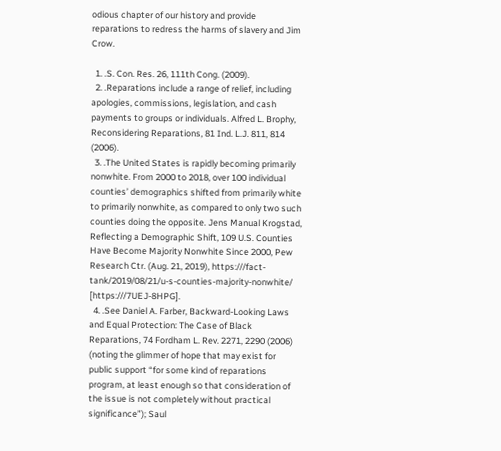odious chapter of our history and provide reparations to redress the harms of slavery and Jim Crow.

  1. .S. Con. Res. 26, 111th Cong. (2009).
  2. .Reparations include a range of relief, including apologies, commissions, legislation, and cash payments to groups or individuals. Alfred L. Brophy, Reconsidering Reparations, 81 Ind. L.J. 811, 814 (2006).
  3. .The United States is rapidly becoming primarily nonwhite. From 2000 to 2018, over 100 individual counties’ demographics shifted from primarily white to primarily nonwhite, as compared to only two such counties doing the opposite. Jens Manual Krogstad, Reflecting a Demographic Shift, 109 U.S. Counties Have Become Majority Nonwhite Since 2000, Pew Research Ctr. (Aug. 21, 2019), https:///fact-tank/2019/08/21/u-s-counties-majority-nonwhite/ [https:///7UEJ-8HPG].
  4. .See Daniel A. Farber, Backward-Looking Laws and Equal Protection: The Case of Black Reparations, 74 Fordham L. Rev. 2271, 2290 (2006) (noting the glimmer of hope that may exist for public support “for some kind of reparations program, at least enough so that consideration of the issue is not completely without practical significance”); Saul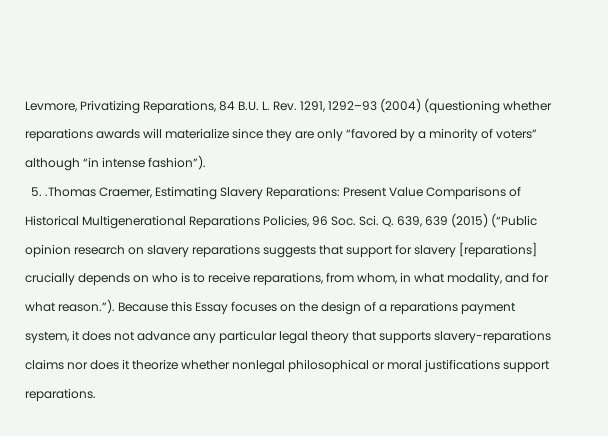Levmore, Privatizing Reparations, 84 B.U. L. Rev. 1291, 1292–93 (2004) (questioning whether reparations awards will materialize since they are only “favored by a minority of voters” although “in intense fashion”).
  5. .Thomas Craemer, Estimating Slavery Reparations: Present Value Comparisons of Historical Multigenerational Reparations Policies, 96 Soc. Sci. Q. 639, 639 (2015) (“Public opinion research on slavery reparations suggests that support for slavery [reparations] crucially depends on who is to receive reparations, from whom, in what modality, and for what reason.”). Because this Essay focuses on the design of a reparations payment system, it does not advance any particular legal theory that supports slavery-reparations claims nor does it theorize whether nonlegal philosophical or moral justifications support reparations.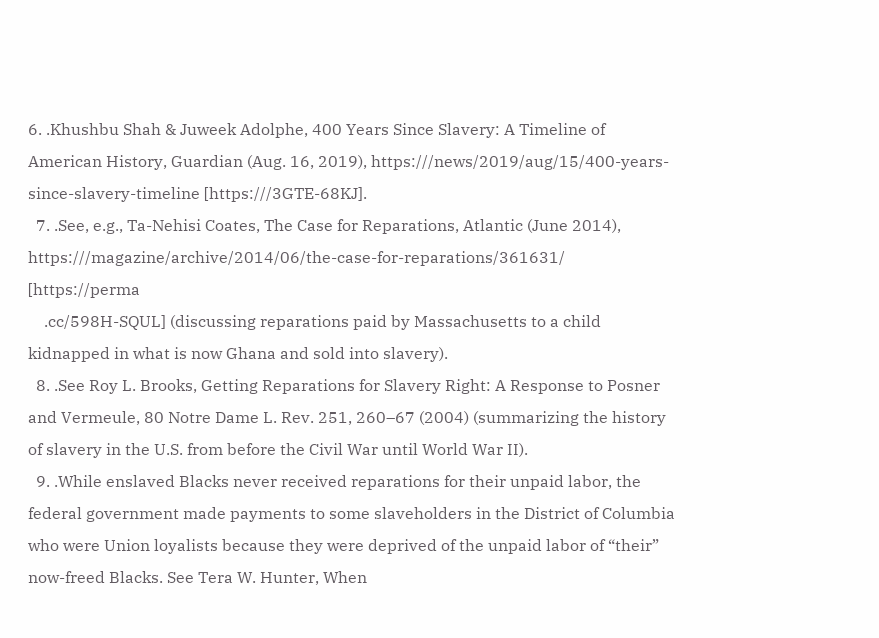6. .Khushbu Shah & Juweek Adolphe, 400 Years Since Slavery: A Timeline of American History, Guardian (Aug. 16, 2019), https:///news/2019/aug/15/400-years-since-slavery-timeline [https:///3GTE-68KJ].
  7. .See, e.g., Ta-Nehisi Coates, The Case for Reparations, Atlantic (June 2014), https:///magazine/archive/2014/06/the-case-for-reparations/361631/ [https://perma
    .cc/598H-SQUL] (discussing reparations paid by Massachusetts to a child kidnapped in what is now Ghana and sold into slavery).
  8. .See Roy L. Brooks, Getting Reparations for Slavery Right: A Response to Posner and Vermeule, 80 Notre Dame L. Rev. 251, 260–67 (2004) (summarizing the history of slavery in the U.S. from before the Civil War until World War II).
  9. .While enslaved Blacks never received reparations for their unpaid labor, the federal government made payments to some slaveholders in the District of Columbia who were Union loyalists because they were deprived of the unpaid labor of “their” now-freed Blacks. See Tera W. Hunter, When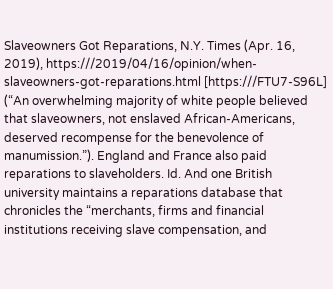Slaveowners Got Reparations, N.Y. Times (Apr. 16, 2019), https:///2019/04/16/opinion/when-slaveowners-got-reparations.html [https:///FTU7-S96L] (“An overwhelming majority of white people believed that slaveowners, not enslaved African-Americans, deserved recompense for the benevolence of manumission.”). England and France also paid reparations to slaveholders. Id. And one British university maintains a reparations database that chronicles the “merchants, firms and financial institutions receiving slave compensation, and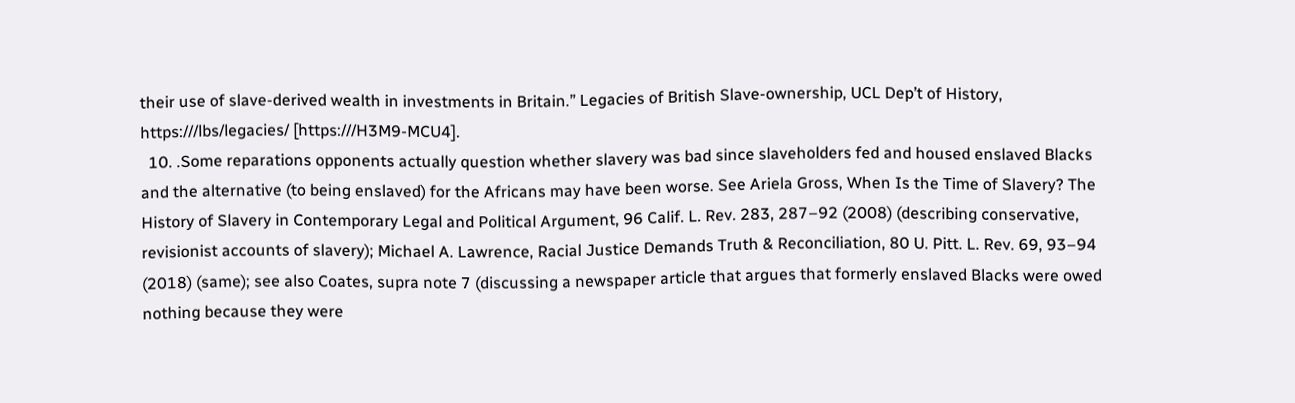their use of slave-derived wealth in investments in Britain.” Legacies of British Slave-ownership, UCL Dep’t of History, https:///lbs/legacies/ [https:///H3M9-MCU4].
  10. .Some reparations opponents actually question whether slavery was bad since slaveholders fed and housed enslaved Blacks and the alternative (to being enslaved) for the Africans may have been worse. See Ariela Gross, When Is the Time of Slavery? The History of Slavery in Contemporary Legal and Political Argument, 96 Calif. L. Rev. 283, 287–92 (2008) (describing conservative, revisionist accounts of slavery); Michael A. Lawrence, Racial Justice Demands Truth & Reconciliation, 80 U. Pitt. L. Rev. 69, 93–94 (2018) (same); see also Coates, supra note 7 (discussing a newspaper article that argues that formerly enslaved Blacks were owed nothing because they were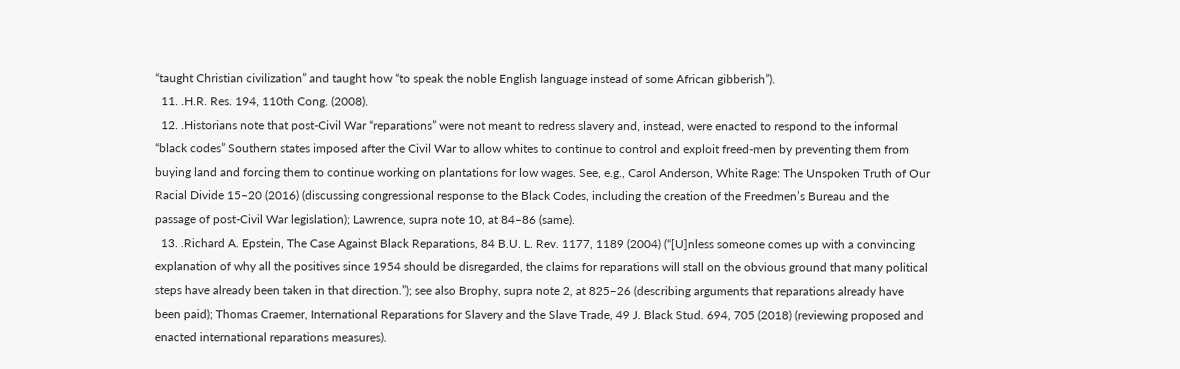“taught Christian civilization” and taught how “to speak the noble English language instead of some African gibberish”).
  11. .H.R. Res. 194, 110th Cong. (2008).
  12. .Historians note that post-Civil War “reparations” were not meant to redress slavery and, instead, were enacted to respond to the informal “black codes” Southern states imposed after the Civil War to allow whites to continue to control and exploit freed-men by preventing them from buying land and forcing them to continue working on plantations for low wages. See, e.g., Carol Anderson, White Rage: The Unspoken Truth of Our Racial Divide 15–20 (2016) (discussing congressional response to the Black Codes, including the creation of the Freedmen’s Bureau and the passage of post-Civil War legislation); Lawrence, supra note 10, at 84–86 (same).
  13. .Richard A. Epstein, The Case Against Black Reparations, 84 B.U. L. Rev. 1177, 1189 (2004) (“[U]nless someone comes up with a convincing explanation of why all the positives since 1954 should be disregarded, the claims for reparations will stall on the obvious ground that many political steps have already been taken in that direction.”); see also Brophy, supra note 2, at 825–26 (describing arguments that reparations already have been paid); Thomas Craemer, International Reparations for Slavery and the Slave Trade, 49 J. Black Stud. 694, 705 (2018) (reviewing proposed and enacted international reparations measures).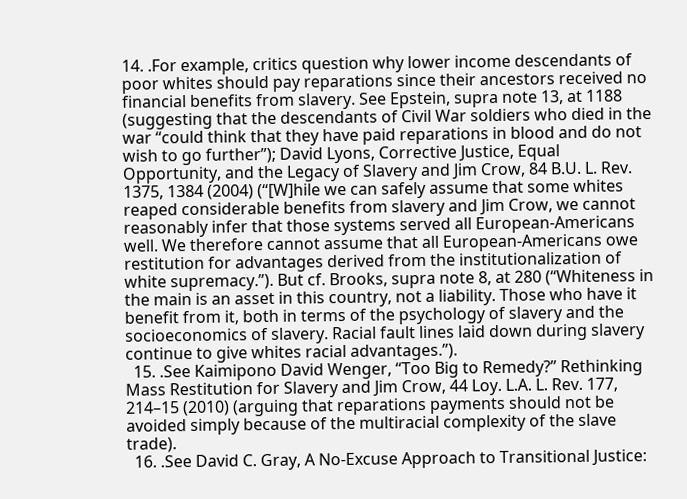14. .For example, critics question why lower income descendants of poor whites should pay reparations since their ancestors received no financial benefits from slavery. See Epstein, supra note 13, at 1188 (suggesting that the descendants of Civil War soldiers who died in the war “could think that they have paid reparations in blood and do not wish to go further”); David Lyons, Corrective Justice, Equal Opportunity, and the Legacy of Slavery and Jim Crow, 84 B.U. L. Rev. 1375, 1384 (2004) (“[W]hile we can safely assume that some whites reaped considerable benefits from slavery and Jim Crow, we cannot reasonably infer that those systems served all European-Americans well. We therefore cannot assume that all European-Americans owe restitution for advantages derived from the institutionalization of white supremacy.”). But cf. Brooks, supra note 8, at 280 (“Whiteness in the main is an asset in this country, not a liability. Those who have it benefit from it, both in terms of the psychology of slavery and the socioeconomics of slavery. Racial fault lines laid down during slavery continue to give whites racial advantages.”).
  15. .See Kaimipono David Wenger, “Too Big to Remedy?” Rethinking Mass Restitution for Slavery and Jim Crow, 44 Loy. L.A. L. Rev. 177, 214–15 (2010) (arguing that reparations payments should not be avoided simply because of the multiracial complexity of the slave trade).
  16. .See David C. Gray, A No-Excuse Approach to Transitional Justice: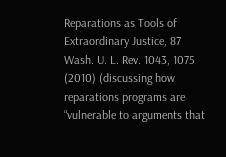Reparations as Tools of Extraordinary Justice, 87 Wash. U. L. Rev. 1043, 1075 (2010) (discussing how reparations programs are “vulnerable to arguments that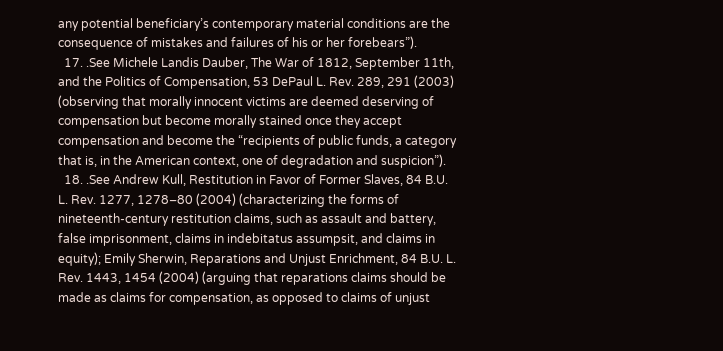any potential beneficiary’s contemporary material conditions are the consequence of mistakes and failures of his or her forebears”).
  17. .See Michele Landis Dauber, The War of 1812, September 11th, and the Politics of Compensation, 53 DePaul L. Rev. 289, 291 (2003) (observing that morally innocent victims are deemed deserving of compensation but become morally stained once they accept compensation and become the “recipients of public funds, a category that is, in the American context, one of degradation and suspicion”).
  18. .See Andrew Kull, Restitution in Favor of Former Slaves, 84 B.U. L. Rev. 1277, 1278–80 (2004) (characterizing the forms of nineteenth-century restitution claims, such as assault and battery, false imprisonment, claims in indebitatus assumpsit, and claims in equity); Emily Sherwin, Reparations and Unjust Enrichment, 84 B.U. L. Rev. 1443, 1454 (2004) (arguing that reparations claims should be made as claims for compensation, as opposed to claims of unjust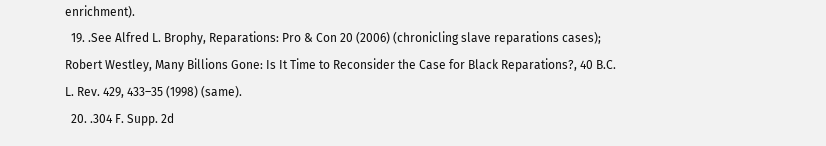enrichment).
  19. .See Alfred L. Brophy, Reparations: Pro & Con 20 (2006) (chronicling slave reparations cases); Robert Westley, Many Billions Gone: Is It Time to Reconsider the Case for Black Reparations?, 40 B.C. L. Rev. 429, 433–35 (1998) (same).
  20. .304 F. Supp. 2d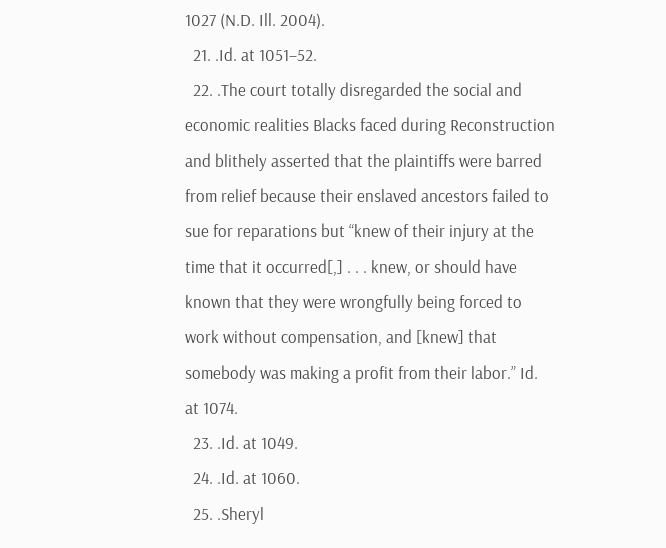1027 (N.D. Ill. 2004).
  21. .Id. at 1051–52.
  22. .The court totally disregarded the social and economic realities Blacks faced during Reconstruction and blithely asserted that the plaintiffs were barred from relief because their enslaved ancestors failed to sue for reparations but “knew of their injury at the time that it occurred[,] . . . knew, or should have known that they were wrongfully being forced to work without compensation, and [knew] that somebody was making a profit from their labor.” Id. at 1074.
  23. .Id. at 1049.
  24. .Id. at 1060.
  25. .Sheryl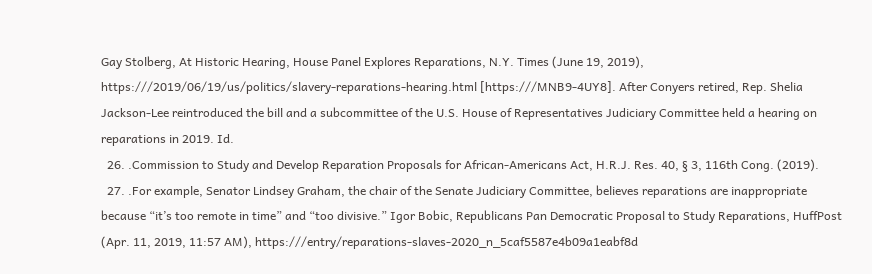Gay Stolberg, At Historic Hearing, House Panel Explores Reparations, N.Y. Times (June 19, 2019), https:///2019/06/19/us/politics/slavery-reparations-hearing.html [https:///MNB9-4UY8]. After Conyers retired, Rep. Shelia Jackson-Lee reintroduced the bill and a subcommittee of the U.S. House of Representatives Judiciary Committee held a hearing on reparations in 2019. Id.
  26. .Commission to Study and Develop Reparation Proposals for African-Americans Act, H.R.J. Res. 40, § 3, 116th Cong. (2019).
  27. .For example, Senator Lindsey Graham, the chair of the Senate Judiciary Committee, believes reparations are inappropriate because “it’s too remote in time” and “too divisive.” Igor Bobic, Republicans Pan Democratic Proposal to Study Reparations, HuffPost (Apr. 11, 2019, 11:57 AM), https:///entry/reparations-slaves-2020_n_5caf5587e4b09a1eabf8d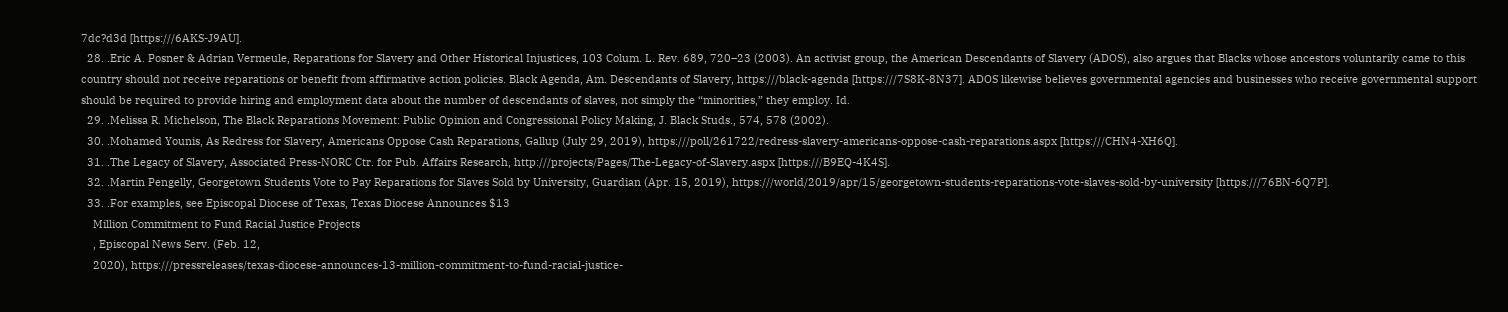7dc?d3d [https:///6AKS-J9AU].
  28. .Eric A. Posner & Adrian Vermeule, Reparations for Slavery and Other Historical Injustices, 103 Colum. L. Rev. 689, 720–23 (2003). An activist group, the American Descendants of Slavery (ADOS), also argues that Blacks whose ancestors voluntarily came to this country should not receive reparations or benefit from affirmative action policies. Black Agenda, Am. Descendants of Slavery, https:///black-agenda [https:///7S8K-8N37]. ADOS likewise believes governmental agencies and businesses who receive governmental support should be required to provide hiring and employment data about the number of descendants of slaves, not simply the “minorities,” they employ. Id.
  29. .Melissa R. Michelson, The Black Reparations Movement: Public Opinion and Congressional Policy Making, J. Black Studs., 574, 578 (2002).
  30. .Mohamed Younis, As Redress for Slavery, Americans Oppose Cash Reparations, Gallup (July 29, 2019), https:///poll/261722/redress-slavery-americans-oppose-cash-reparations.aspx [https:///CHN4-XH6Q].
  31. .The Legacy of Slavery, Associated Press-NORC Ctr. for Pub. Affairs Research, http:///projects/Pages/The-Legacy-of-Slavery.aspx [https:///B9EQ-4K4S].
  32. .Martin Pengelly, Georgetown Students Vote to Pay Reparations for Slaves Sold by University, Guardian (Apr. 15, 2019), https:///world/2019/apr/15/georgetown-students-reparations-vote-slaves-sold-by-university [https:///76BN-6Q7P].
  33. .For examples, see Episcopal Diocese of Texas, Texas Diocese Announces $13
    Million Commitment to Fund Racial Justice Projects
    , Episcopal News Serv. (Feb. 12,
    2020), https:///pressreleases/texas-diocese-announces-13-million-commitment-to-fund-racial-justice-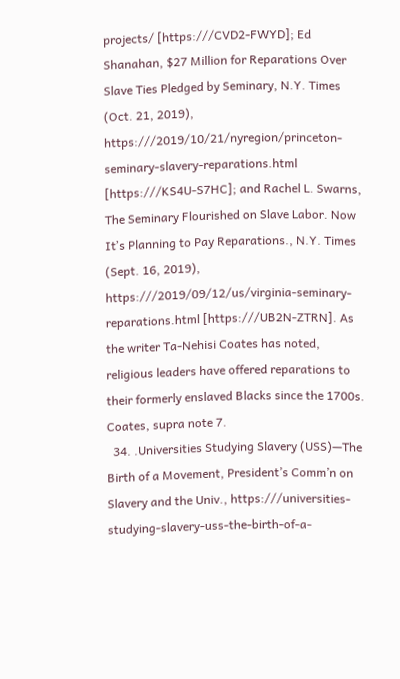projects/ [https:///CVD2-FWYD]; Ed Shanahan, $27 Million for Reparations Over Slave Ties Pledged by Seminary, N.Y. Times (Oct. 21, 2019), https:///2019/10/21/nyregion/princeton-seminary-slavery-reparations.html [https:///KS4U-S7HC]; and Rachel L. Swarns, The Seminary Flourished on Slave Labor. Now Itʼs Planning to Pay Reparations., N.Y. Times (Sept. 16, 2019), https:///2019/09/12/us/virginia-seminary-reparations.html [https:///UB2N-ZTRN]. As the writer Ta-Nehisi Coates has noted, religious leaders have offered reparations to their formerly enslaved Blacks since the 1700s. Coates, supra note 7.
  34. .Universities Studying Slavery (USS)—The Birth of a Movement, President’s Comm’n on Slavery and the Univ., https:///universities-studying-slavery-uss-the-birth-of-a-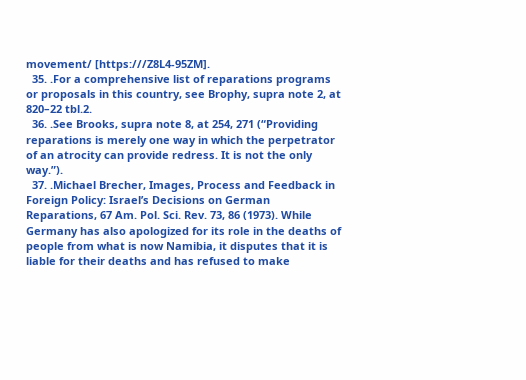movement/ [https:///Z8L4-95ZM].
  35. .For a comprehensive list of reparations programs or proposals in this country, see Brophy, supra note 2, at 820–22 tbl.2.
  36. .See Brooks, supra note 8, at 254, 271 (“Providing reparations is merely one way in which the perpetrator of an atrocity can provide redress. It is not the only way.”).
  37. .Michael Brecher, Images, Process and Feedback in Foreign Policy: Israel’s Decisions on German Reparations, 67 Am. Pol. Sci. Rev. 73, 86 (1973). While Germany has also apologized for its role in the deaths of people from what is now Namibia, it disputes that it is liable for their deaths and has refused to make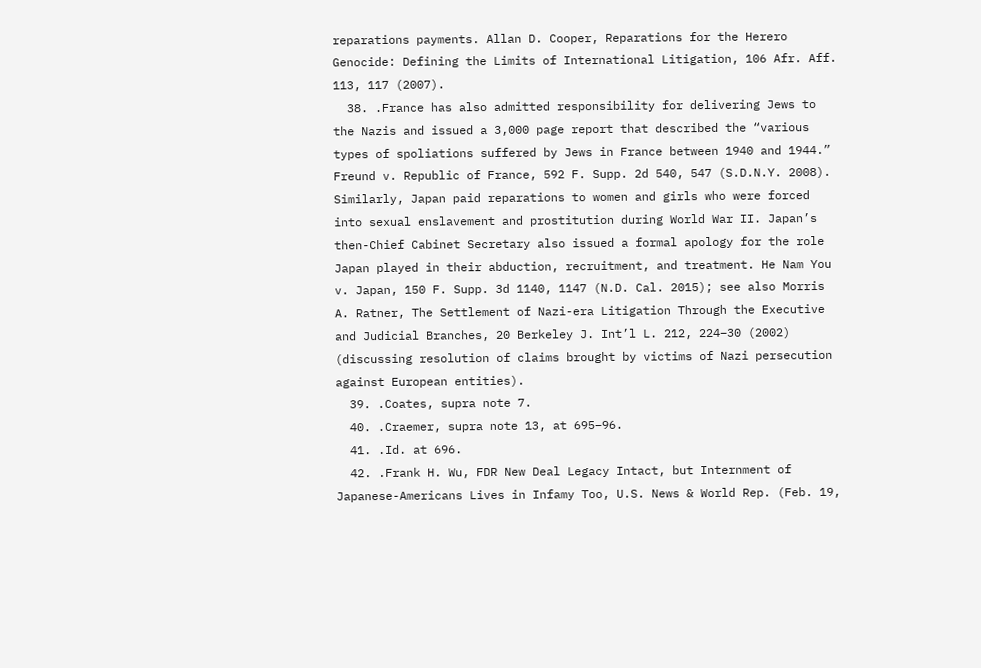reparations payments. Allan D. Cooper, Reparations for the Herero Genocide: Defining the Limits of International Litigation, 106 Afr. Aff. 113, 117 (2007).
  38. .France has also admitted responsibility for delivering Jews to the Nazis and issued a 3,000 page report that described the “various types of spoliations suffered by Jews in France between 1940 and 1944.” Freund v. Republic of France, 592 F. Supp. 2d 540, 547 (S.D.N.Y. 2008). Similarly, Japan paid reparations to women and girls who were forced into sexual enslavement and prostitution during World War II. Japan’s then-Chief Cabinet Secretary also issued a formal apology for the role Japan played in their abduction, recruitment, and treatment. He Nam You v. Japan, 150 F. Supp. 3d 1140, 1147 (N.D. Cal. 2015); see also Morris A. Ratner, The Settlement of Nazi-era Litigation Through the Executive and Judicial Branches, 20 Berkeley J. Int’l L. 212, 224–30 (2002) (discussing resolution of claims brought by victims of Nazi persecution against European entities).
  39. .Coates, supra note 7.
  40. .Craemer, supra note 13, at 695–96.
  41. .Id. at 696.
  42. .Frank H. Wu, FDR New Deal Legacy Intact, but Internment of Japanese-Americans Lives in Infamy Too, U.S. News & World Rep. (Feb. 19,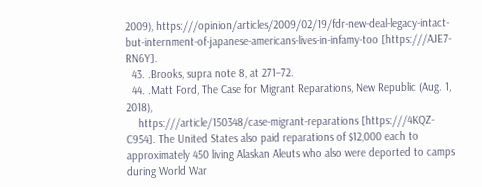2009), https:///opinion/articles/2009/02/19/fdr-new-deal-legacy-intact-but-internment-of-japanese-americans-lives-in-infamy-too [https:///AJE7-RN6Y].
  43. .Brooks, supra note 8, at 271–72.
  44. .Matt Ford, The Case for Migrant Reparations, New Republic (Aug. 1, 2018),
    https:///article/150348/case-migrant-reparations [https:///4KQZ-C954]. The United States also paid reparations of $12,000 each to approximately 450 living Alaskan Aleuts who also were deported to camps during World War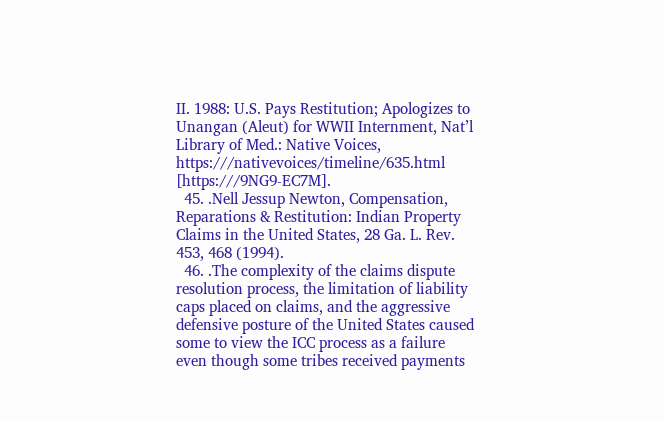II. 1988: U.S. Pays Restitution; Apologizes to Unangan (Aleut) for WWII Internment, Nat’l Library of Med.: Native Voices, https:///nativevoices/timeline/635.html [https:///9NG9-EC7M].
  45. .Nell Jessup Newton, Compensation, Reparations & Restitution: Indian Property Claims in the United States, 28 Ga. L. Rev. 453, 468 (1994).
  46. .The complexity of the claims dispute resolution process, the limitation of liability caps placed on claims, and the aggressive defensive posture of the United States caused some to view the ICC process as a failure even though some tribes received payments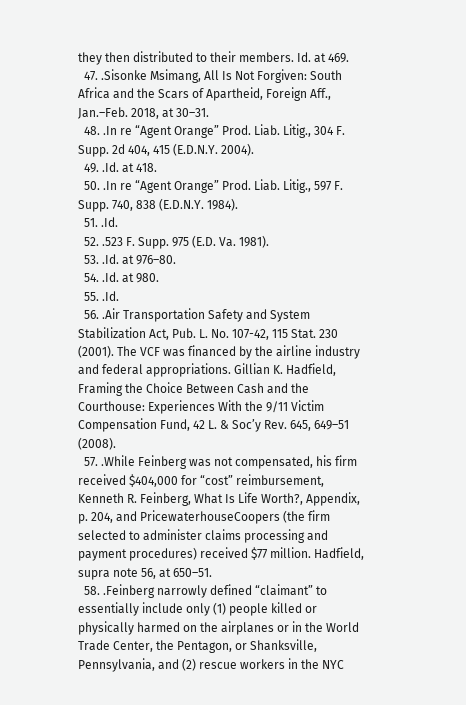they then distributed to their members. Id. at 469.
  47. .Sisonke Msimang, All Is Not Forgiven: South Africa and the Scars of Apartheid, Foreign Aff., Jan.–Feb. 2018, at 30–31.
  48. .In re “Agent Orange” Prod. Liab. Litig., 304 F. Supp. 2d 404, 415 (E.D.N.Y. 2004).
  49. .Id. at 418.
  50. .In re “Agent Orange” Prod. Liab. Litig., 597 F. Supp. 740, 838 (E.D.N.Y. 1984).
  51. .Id.
  52. .523 F. Supp. 975 (E.D. Va. 1981).
  53. .Id. at 976–80.
  54. .Id. at 980.
  55. .Id.
  56. .Air Transportation Safety and System Stabilization Act, Pub. L. No. 107-42, 115 Stat. 230 (2001). The VCF was financed by the airline industry and federal appropriations. Gillian K. Hadfield, Framing the Choice Between Cash and the Courthouse: Experiences With the 9/11 Victim Compensation Fund, 42 L. & Soc’y Rev. 645, 649–51 (2008).
  57. .While Feinberg was not compensated, his firm received $404,000 for “cost” reimbursement, Kenneth R. Feinberg, What Is Life Worth?, Appendix, p. 204, and PricewaterhouseCoopers (the firm selected to administer claims processing and payment procedures) received $77 million. Hadfield, supra note 56, at 650–51.
  58. .Feinberg narrowly defined “claimant” to essentially include only (1) people killed or physically harmed on the airplanes or in the World Trade Center, the Pentagon, or Shanksville, Pennsylvania, and (2) rescue workers in the NYC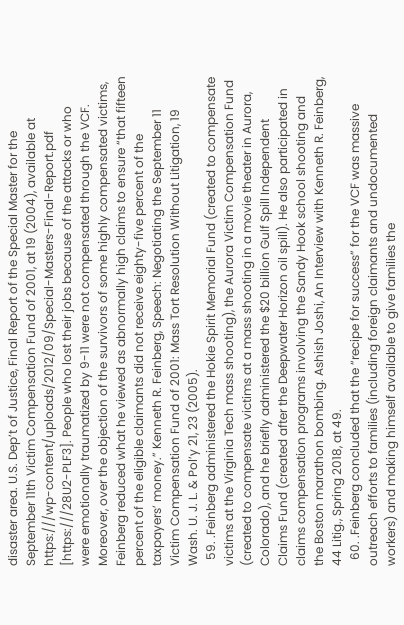disaster area. U.S. Dep’t of Justice, Final Report of the Special Master for the September 11th Victim Compensation Fund of 2001, at 19 (2004), available at https:///wp-content/uploads/2012/09/Special-Masters-Final-Report.pdf [https:///28U2-PLF3]. People who lost their jobs because of the attacks or who were emotionally traumatized by 9-11 were not compensated through the VCF. Moreover, over the objection of the survivors of some highly compensated victims, Feinberg reduced what he viewed as abnormally high claims to ensure “that fifteen percent of the eligible claimants did not receive eighty-five percent of the taxpayers’ money.” Kenneth R. Feinberg, Speech: Negotiating the September 11 Victim Compensation Fund of 2001: Mass Tort Resolution Without Litigation, 19 Wash. U. J. L. & Pol’y 21, 23 (2005).
  59. .Feinberg administered the Hokie Spirit Memorial Fund (created to compensate victims at the Virginia Tech mass shooting), the Aurora Victim Compensation Fund (created to compensate victims at a mass shooting in a movie theater in Aurora, Colorado), and he briefly administered the $20 billion Gulf Spill Independent Claims Fund (created after the Deepwater Horizon oil spill). He also participated in claims compensation programs involving the Sandy Hook school shooting and the Boston marathon bombing. Ashish Joshi, An Interview with Kenneth R. Feinberg, 44 Litig., Spring 2018, at 49.
  60. .Feinberg concluded that the “recipe for success” for the VCF was massive outreach efforts to families (including foreign claimants and undocumented workers) and making himself available to give families the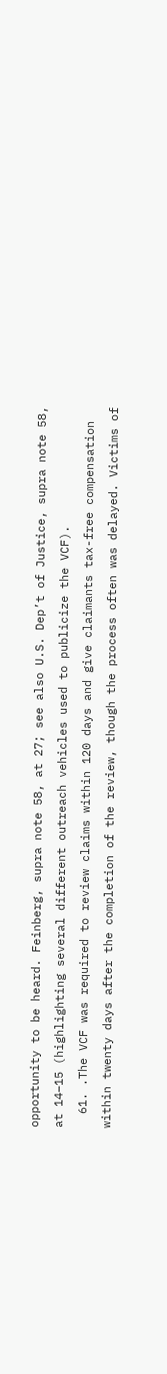opportunity to be heard. Feinberg, supra note 58, at 27; see also U.S. Dep’t of Justice, supra note 58, at 14–15 (highlighting several different outreach vehicles used to publicize the VCF).
  61. .The VCF was required to review claims within 120 days and give claimants tax-free compensation within twenty days after the completion of the review, though the process often was delayed. Victims of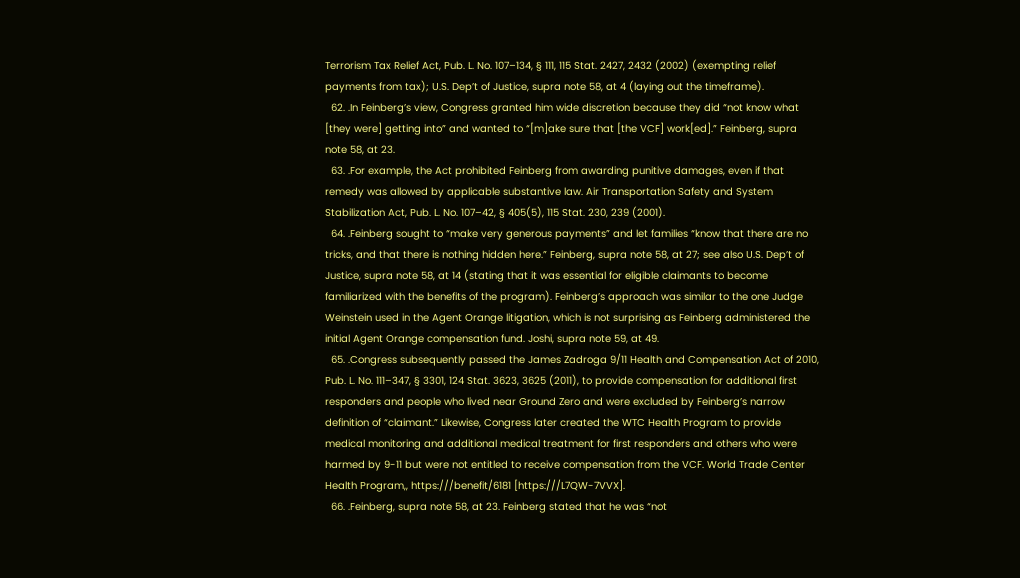Terrorism Tax Relief Act, Pub. L. No. 107–134, § 111, 115 Stat. 2427, 2432 (2002) (exempting relief payments from tax); U.S. Dep’t of Justice, supra note 58, at 4 (laying out the timeframe).
  62. .In Feinberg’s view, Congress granted him wide discretion because they did “not know what [they were] getting into” and wanted to “[m]ake sure that [the VCF] work[ed].” Feinberg, supra note 58, at 23.
  63. .For example, the Act prohibited Feinberg from awarding punitive damages, even if that remedy was allowed by applicable substantive law. Air Transportation Safety and System Stabilization Act, Pub. L. No. 107–42, § 405(5), 115 Stat. 230, 239 (2001).
  64. .Feinberg sought to “make very generous payments” and let families “know that there are no tricks, and that there is nothing hidden here.” Feinberg, supra note 58, at 27; see also U.S. Dep’t of Justice, supra note 58, at 14 (stating that it was essential for eligible claimants to become familiarized with the benefits of the program). Feinberg’s approach was similar to the one Judge Weinstein used in the Agent Orange litigation, which is not surprising as Feinberg administered the initial Agent Orange compensation fund. Joshi, supra note 59, at 49.
  65. .Congress subsequently passed the James Zadroga 9/11 Health and Compensation Act of 2010, Pub. L. No. 111–347, § 3301, 124 Stat. 3623, 3625 (2011), to provide compensation for additional first responders and people who lived near Ground Zero and were excluded by Feinberg’s narrow definition of “claimant.” Likewise, Congress later created the WTC Health Program to provide medical monitoring and additional medical treatment for first responders and others who were harmed by 9-11 but were not entitled to receive compensation from the VCF. World Trade Center Health Program,, https:///benefit/6181 [https:///L7QW-7VVX].
  66. .Feinberg, supra note 58, at 23. Feinberg stated that he was “not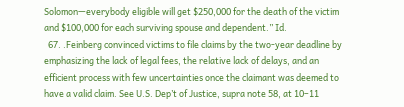Solomon—everybody eligible will get $250,000 for the death of the victim and $100,000 for each surviving spouse and dependent.” Id.
  67. .Feinberg convinced victims to file claims by the two-year deadline by emphasizing the lack of legal fees, the relative lack of delays, and an efficient process with few uncertainties once the claimant was deemed to have a valid claim. See U.S. Dep’t of Justice, supra note 58, at 10–11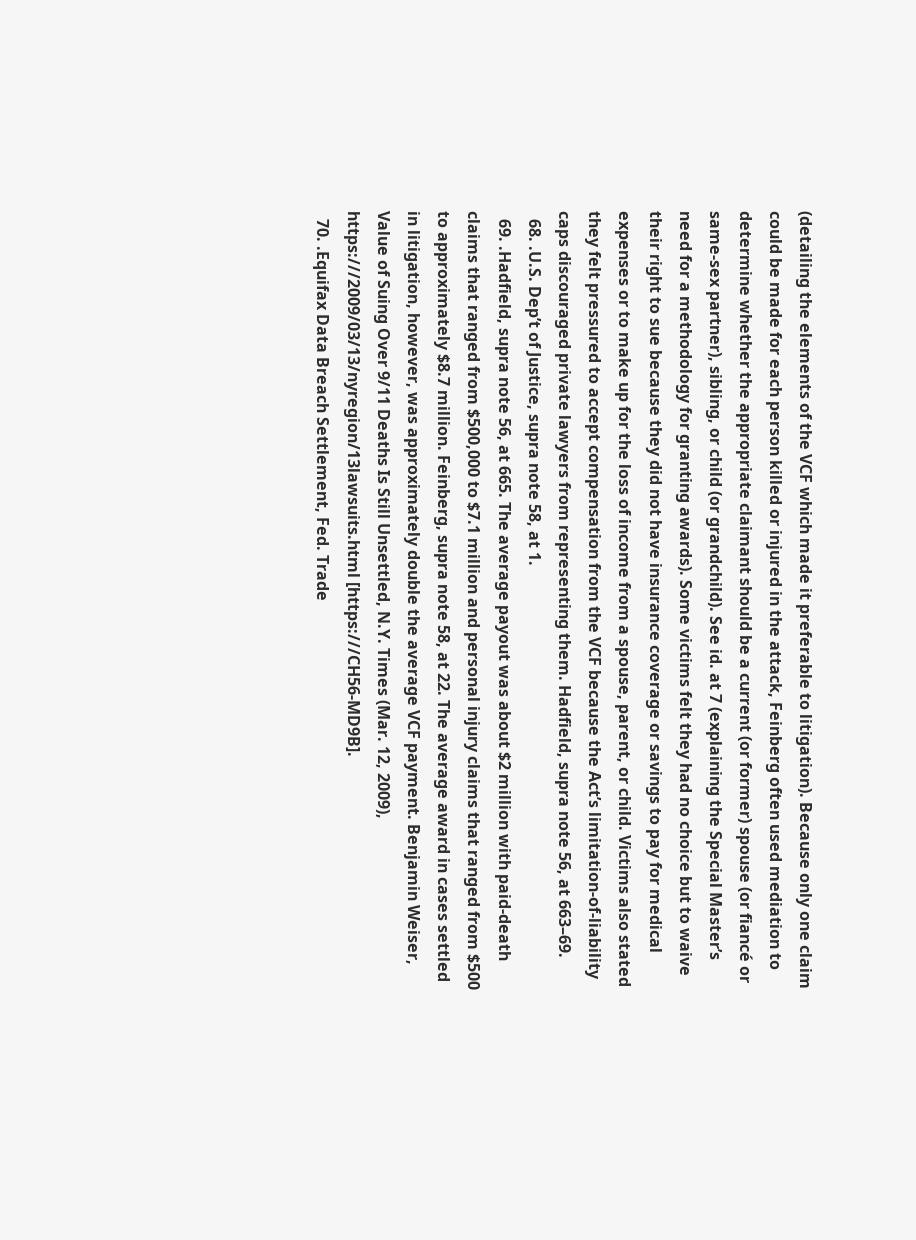(detailing the elements of the VCF which made it preferable to litigation). Because only one claim could be made for each person killed or injured in the attack, Feinberg often used mediation to determine whether the appropriate claimant should be a current (or former) spouse (or fiancé or same-sex partner), sibling, or child (or grandchild). See id. at 7 (explaining the Special Master’s need for a methodology for granting awards). Some victims felt they had no choice but to waive their right to sue because they did not have insurance coverage or savings to pay for medical expenses or to make up for the loss of income from a spouse, parent, or child. Victims also stated they felt pressured to accept compensation from the VCF because the Act’s limitation-of-liability caps discouraged private lawyers from representing them. Hadfield, supra note 56, at 663–69.
  68. .U.S. Dep’t of Justice, supra note 58, at 1.
  69. .Hadfield, supra note 56, at 665. The average payout was about $2 million with paid-death claims that ranged from $500,000 to $7.1 million and personal injury claims that ranged from $500 to approximately $8.7 million. Feinberg, supra note 58, at 22. The average award in cases settled in litigation, however, was approximately double the average VCF payment. Benjamin Weiser, Value of Suing Over 9/11 Deaths Is Still Unsettled, N.Y. Times (Mar. 12, 2009), https:///2009/03/13/nyregion/13lawsuits.html [https:///CH56-MD9B].
  70. .Equifax Data Breach Settlement, Fed. Trade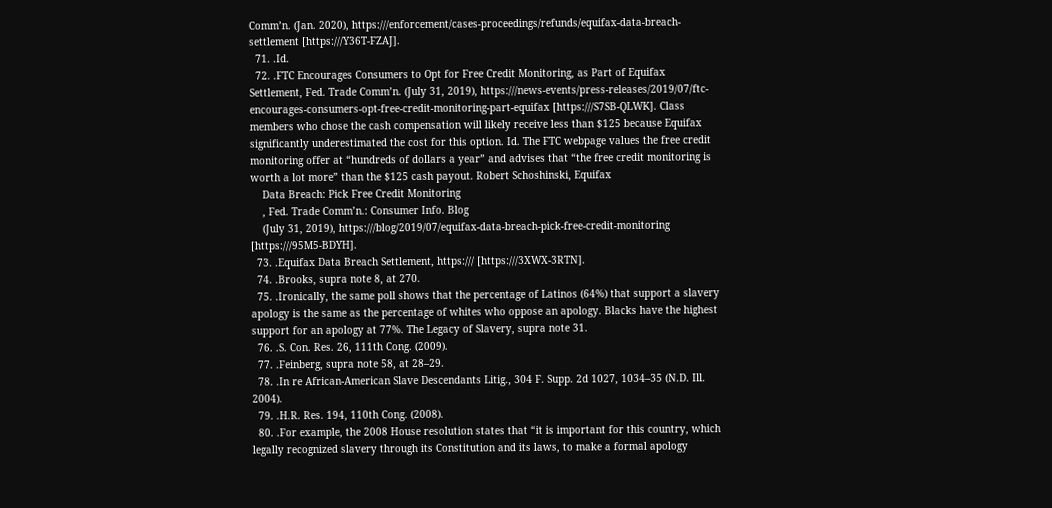Comm’n. (Jan. 2020), https:///enforcement/cases-proceedings/refunds/equifax-data-breach-settlement [https:///Y36T-FZAJ].
  71. .Id.
  72. .FTC Encourages Consumers to Opt for Free Credit Monitoring, as Part of Equifax Settlement, Fed. Trade Comm’n. (July 31, 2019), https:///news-events/press-releases/2019/07/ftc-encourages-consumers-opt-free-credit-monitoring-part-equifax [https:///S7SB-QLWK]. Class members who chose the cash compensation will likely receive less than $125 because Equifax significantly underestimated the cost for this option. Id. The FTC webpage values the free credit monitoring offer at “hundreds of dollars a year” and advises that “the free credit monitoring is worth a lot more” than the $125 cash payout. Robert Schoshinski, Equifax
    Data Breach: Pick Free Credit Monitoring
    , Fed. Trade Comm’n.: Consumer Info. Blog
    (July 31, 2019), https:///blog/2019/07/equifax-data-breach-pick-free-credit-monitoring [https:///95M5-BDYH].
  73. .Equifax Data Breach Settlement, https:/// [https:///3XWX-3RTN].
  74. .Brooks, supra note 8, at 270.
  75. .Ironically, the same poll shows that the percentage of Latinos (64%) that support a slavery apology is the same as the percentage of whites who oppose an apology. Blacks have the highest support for an apology at 77%. The Legacy of Slavery, supra note 31.
  76. .S. Con. Res. 26, 111th Cong. (2009).
  77. .Feinberg, supra note 58, at 28–29.
  78. .In re African-American Slave Descendants Litig., 304 F. Supp. 2d 1027, 1034–35 (N.D. Ill. 2004).
  79. .H.R. Res. 194, 110th Cong. (2008).
  80. .For example, the 2008 House resolution states that “it is important for this country, which legally recognized slavery through its Constitution and its laws, to make a formal apology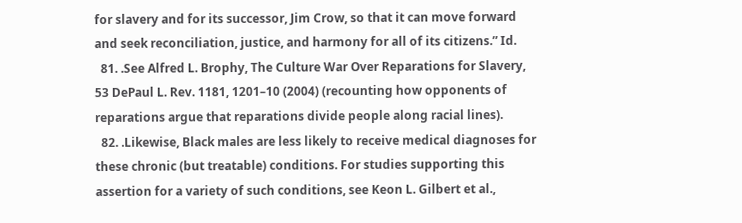for slavery and for its successor, Jim Crow, so that it can move forward and seek reconciliation, justice, and harmony for all of its citizens.” Id.
  81. .See Alfred L. Brophy, The Culture War Over Reparations for Slavery, 53 DePaul L. Rev. 1181, 1201–10 (2004) (recounting how opponents of reparations argue that reparations divide people along racial lines).
  82. .Likewise, Black males are less likely to receive medical diagnoses for these chronic (but treatable) conditions. For studies supporting this assertion for a variety of such conditions, see Keon L. Gilbert et al.,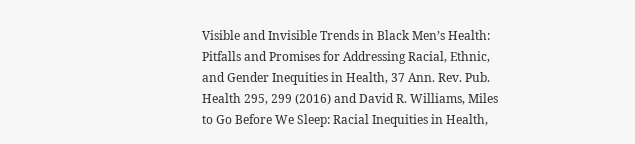Visible and Invisible Trends in Black Men’s Health: Pitfalls and Promises for Addressing Racial, Ethnic, and Gender Inequities in Health, 37 Ann. Rev. Pub. Health 295, 299 (2016) and David R. Williams, Miles to Go Before We Sleep: Racial Inequities in Health,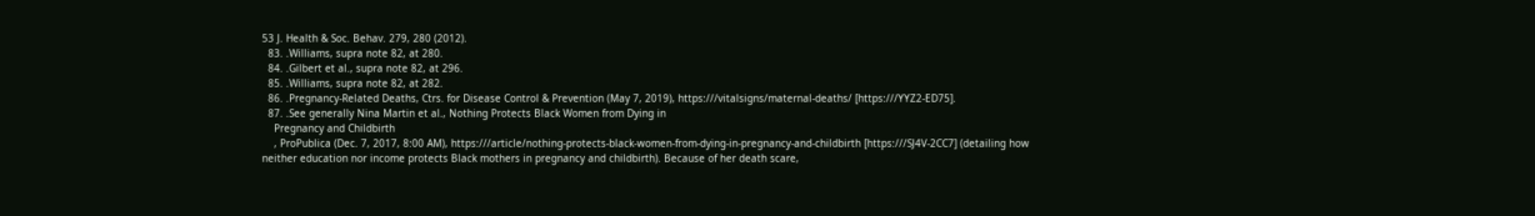53 J. Health & Soc. Behav. 279, 280 (2012).
  83. .Williams, supra note 82, at 280.
  84. .Gilbert et al., supra note 82, at 296.
  85. .Williams, supra note 82, at 282.
  86. .Pregnancy-Related Deaths, Ctrs. for Disease Control & Prevention (May 7, 2019), https:///vitalsigns/maternal-deaths/ [https:///YYZ2-ED75].
  87. .See generally Nina Martin et al., Nothing Protects Black Women from Dying in
    Pregnancy and Childbirth
    , ProPublica (Dec. 7, 2017, 8:00 AM), https:///article/nothing-protects-black-women-from-dying-in-pregnancy-and-childbirth [https:///SJ4V-2CC7] (detailing how neither education nor income protects Black mothers in pregnancy and childbirth). Because of her death scare,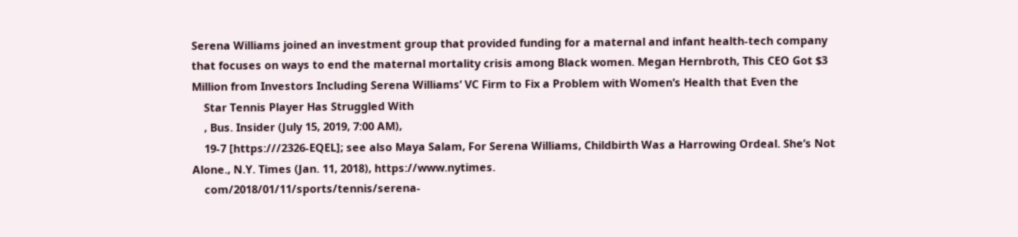Serena Williams joined an investment group that provided funding for a maternal and infant health-tech company that focuses on ways to end the maternal mortality crisis among Black women. Megan Hernbroth, This CEO Got $3 Million from Investors Including Serena Williams’ VC Firm to Fix a Problem with Women’s Health that Even the
    Star Tennis Player Has Struggled With
    , Bus. Insider (July 15, 2019, 7:00 AM),
    19-7 [https:///2326-EQEL]; see also Maya Salam, For Serena Williams, Childbirth Was a Harrowing Ordeal. She’s Not Alone., N.Y. Times (Jan. 11, 2018), https://www.nytimes.
    com/2018/01/11/sports/tennis/serena-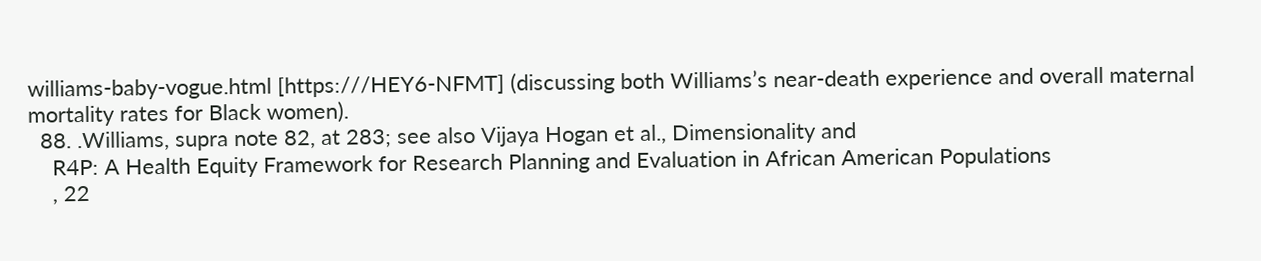williams-baby-vogue.html [https:///HEY6-NFMT] (discussing both Williams’s near-death experience and overall maternal mortality rates for Black women).
  88. .Williams, supra note 82, at 283; see also Vijaya Hogan et al., Dimensionality and
    R4P: A Health Equity Framework for Research Planning and Evaluation in African American Populations
    , 22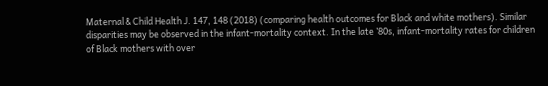Maternal & Child Health J. 147, 148 (2018) (comparing health outcomes for Black and white mothers). Similar disparities may be observed in the infant-mortality context. In the late ’80s, infant-mortality rates for children of Black mothers with over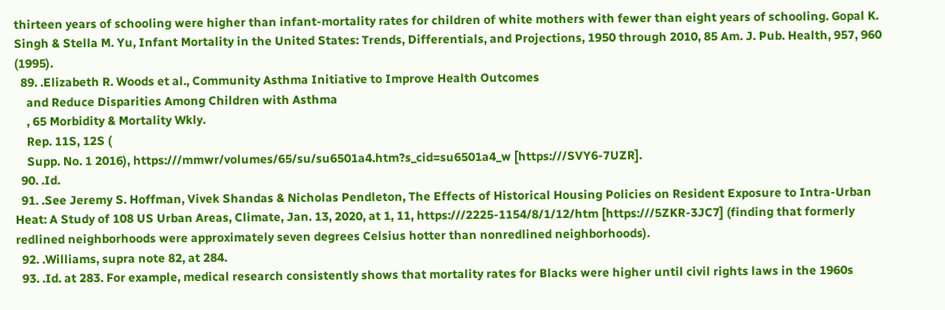thirteen years of schooling were higher than infant-mortality rates for children of white mothers with fewer than eight years of schooling. Gopal K. Singh & Stella M. Yu, Infant Mortality in the United States: Trends, Differentials, and Projections, 1950 through 2010, 85 Am. J. Pub. Health, 957, 960 (1995).
  89. .Elizabeth R. Woods et al., Community Asthma Initiative to Improve Health Outcomes
    and Reduce Disparities Among Children with Asthma
    , 65 Morbidity & Mortality Wkly.
    Rep. 11S, 12S (
    Supp. No. 1 2016), https:///mmwr/volumes/65/su/su6501a4.htm?s_cid=su6501a4_w [https:///SVY6-7UZR].
  90. .Id.
  91. .See Jeremy S. Hoffman, Vivek Shandas & Nicholas Pendleton, The Effects of Historical Housing Policies on Resident Exposure to Intra-Urban Heat: A Study of 108 US Urban Areas, Climate, Jan. 13, 2020, at 1, 11, https:///2225-1154/8/1/12/htm [https:///5ZKR-3JC7] (finding that formerly redlined neighborhoods were approximately seven degrees Celsius hotter than nonredlined neighborhoods).
  92. .Williams, supra note 82, at 284.
  93. .Id. at 283. For example, medical research consistently shows that mortality rates for Blacks were higher until civil rights laws in the 1960s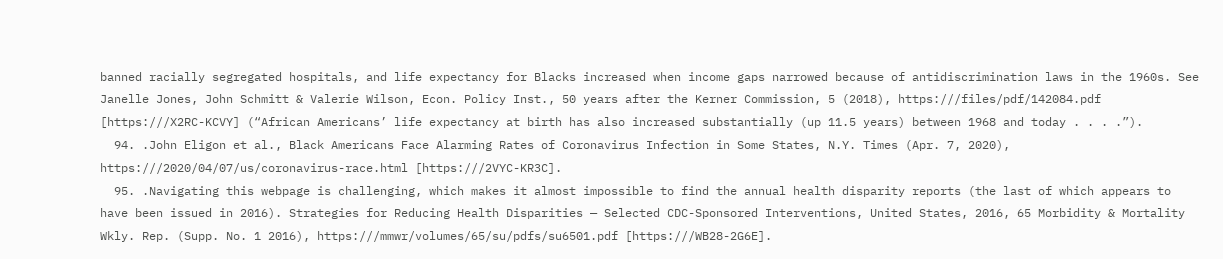banned racially segregated hospitals, and life expectancy for Blacks increased when income gaps narrowed because of antidiscrimination laws in the 1960s. See Janelle Jones, John Schmitt & Valerie Wilson, Econ. Policy Inst., 50 years after the Kerner Commission, 5 (2018), https:///files/pdf/142084.pdf [https:///X2RC-KCVY] (“African Americans’ life expectancy at birth has also increased substantially (up 11.5 years) between 1968 and today . . . .”).
  94. .John Eligon et al., Black Americans Face Alarming Rates of Coronavirus Infection in Some States, N.Y. Times (Apr. 7, 2020), https:///2020/04/07/us/coronavirus-race.html [https:///2VYC-KR3C].
  95. .Navigating this webpage is challenging, which makes it almost impossible to find the annual health disparity reports (the last of which appears to have been issued in 2016). Strategies for Reducing Health Disparities — Selected CDC-Sponsored Interventions, United States, 2016, 65 Morbidity & Mortality Wkly. Rep. (Supp. No. 1 2016), https:///mmwr/volumes/65/su/pdfs/su6501.pdf [https:///WB28-2G6E].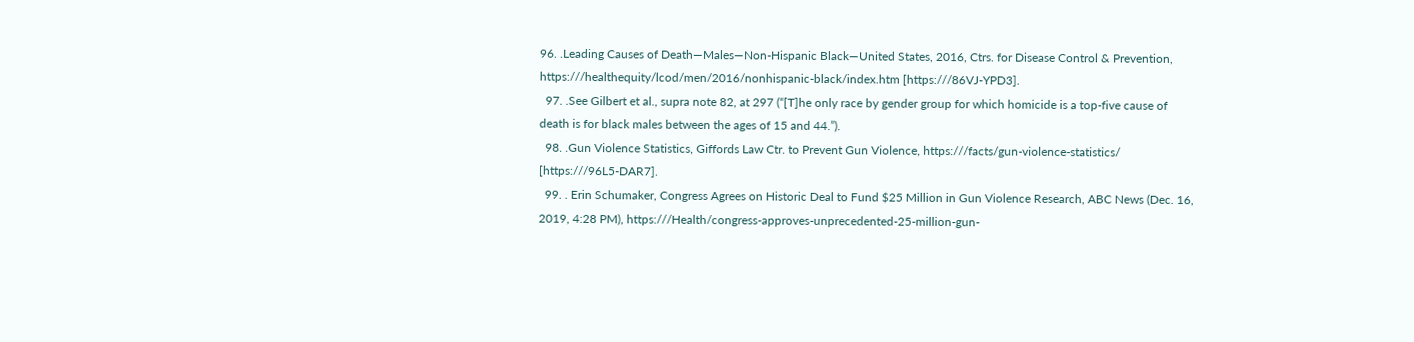96. .Leading Causes of Death—Males—Non-Hispanic Black—United States, 2016, Ctrs. for Disease Control & Prevention, https:///healthequity/lcod/men/2016/nonhispanic-black/index.htm [https:///86VJ-YPD3].
  97. .See Gilbert et al., supra note 82, at 297 (“[T]he only race by gender group for which homicide is a top-five cause of death is for black males between the ages of 15 and 44.”).
  98. .Gun Violence Statistics, Giffords Law Ctr. to Prevent Gun Violence, https:///facts/gun-violence-statistics/ [https:///96L5-DAR7].
  99. . Erin Schumaker, Congress Agrees on Historic Deal to Fund $25 Million in Gun Violence Research, ABC News (Dec. 16, 2019, 4:28 PM), https:///Health/congress-approves-unprecedented-25-million-gun-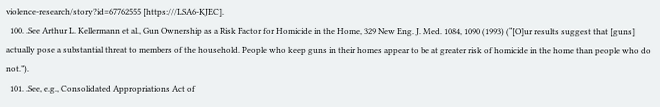violence-research/story?id=67762555 [https:///LSA6-KJEC].
  100. .See Arthur L. Kellermann et al., Gun Ownership as a Risk Factor for Homicide in the Home, 329 New Eng. J. Med. 1084, 1090 (1993) (“[O]ur results suggest that [guns] actually pose a substantial threat to members of the household. People who keep guns in their homes appear to be at greater risk of homicide in the home than people who do not.”).
  101. .See, e.g., Consolidated Appropriations Act of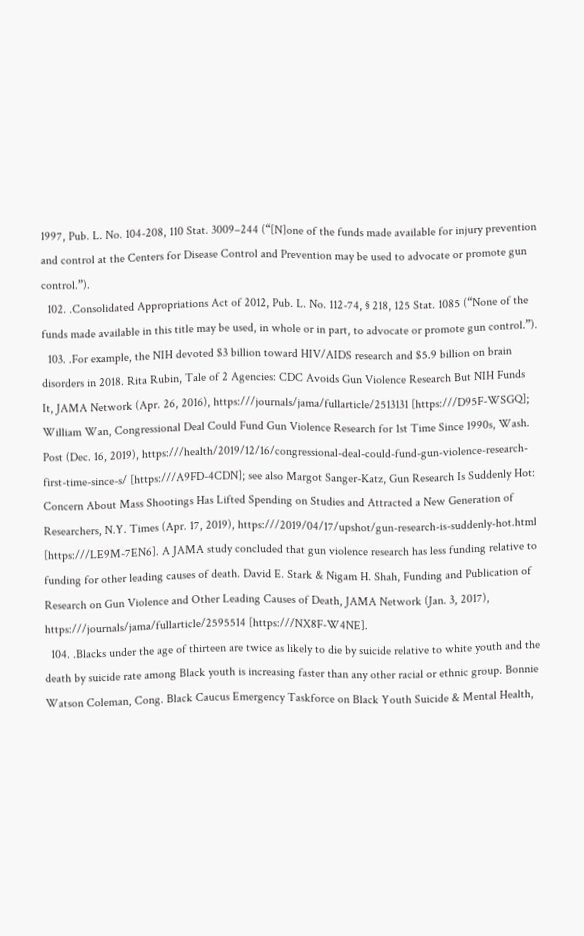1997, Pub. L. No. 104-208, 110 Stat. 3009–244 (“[N]one of the funds made available for injury prevention and control at the Centers for Disease Control and Prevention may be used to advocate or promote gun control.”).
  102. .Consolidated Appropriations Act of 2012, Pub. L. No. 112-74, § 218, 125 Stat. 1085 (“None of the funds made available in this title may be used, in whole or in part, to advocate or promote gun control.”).
  103. .For example, the NIH devoted $3 billion toward HIV/AIDS research and $5.9 billion on brain disorders in 2018. Rita Rubin, Tale of 2 Agencies: CDC Avoids Gun Violence Research But NIH Funds It, JAMA Network (Apr. 26, 2016), https:///journals/jama/fullarticle/2513131 [https:///D95F-WSGQ]; William Wan, Congressional Deal Could Fund Gun Violence Research for 1st Time Since 1990s, Wash. Post (Dec. 16, 2019), https:///health/2019/12/16/congressional-deal-could-fund-gun-violence-research-first-time-since-s/ [https:///A9FD-4CDN]; see also Margot Sanger-Katz, Gun Research Is Suddenly Hot: Concern About Mass Shootings Has Lifted Spending on Studies and Attracted a New Generation of Researchers, N.Y. Times (Apr. 17, 2019), https:///2019/04/17/upshot/gun-research-is-suddenly-hot.html [https:///LE9M-7EN6]. A JAMA study concluded that gun violence research has less funding relative to funding for other leading causes of death. David E. Stark & Nigam H. Shah, Funding and Publication of Research on Gun Violence and Other Leading Causes of Death, JAMA Network (Jan. 3, 2017), https:///journals/jama/fullarticle/2595514 [https:///NX8F-W4NE].
  104. .Blacks under the age of thirteen are twice as likely to die by suicide relative to white youth and the death by suicide rate among Black youth is increasing faster than any other racial or ethnic group. Bonnie Watson Coleman, Cong. Black Caucus Emergency Taskforce on Black Youth Suicide & Mental Health,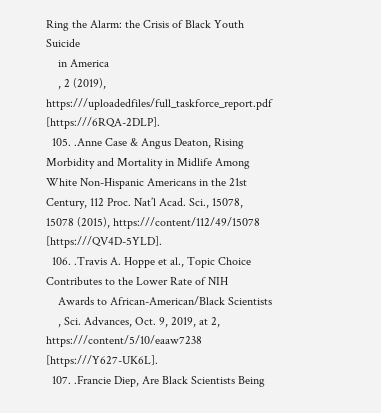Ring the Alarm: the Crisis of Black Youth Suicide
    in America
    , 2 (2019), https:///uploadedfiles/full_taskforce_report.pdf [https:///6RQA-2DLP].
  105. .Anne Case & Angus Deaton, Rising Morbidity and Mortality in Midlife Among White Non-Hispanic Americans in the 21st Century, 112 Proc. Nat’l Acad. Sci., 15078, 15078 (2015), https:///content/112/49/15078 [https:///QV4D-5YLD].
  106. .Travis A. Hoppe et al., Topic Choice Contributes to the Lower Rate of NIH
    Awards to African-American/Black Scientists
    , Sci. Advances, Oct. 9, 2019, at 2, https:///content/5/10/eaaw7238 [https:///Y627-UK6L].
  107. .Francie Diep, Are Black Scientists Being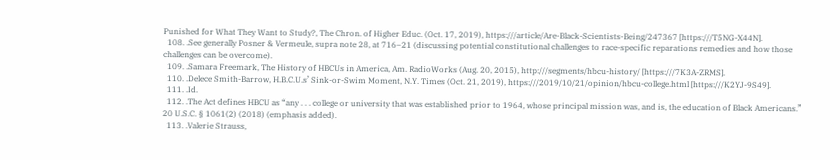Punished for What They Want to Study?, The Chron. of Higher Educ. (Oct. 17, 2019), https:///article/Are-Black-Scientists-Being/247367 [https:///T5NG-X44N].
  108. .See generally Posner & Vermeule, supra note 28, at 716–21 (discussing potential constitutional challenges to race-specific reparations remedies and how those challenges can be overcome).
  109. .Samara Freemark, The History of HBCUs in America, Am. RadioWorks (Aug. 20, 2015), http:///segments/hbcu-history/ [https:///7K3A-ZRMS].
  110. .Delece Smith-Barrow, H.B.C.U.s’ Sink-or-Swim Moment, N.Y. Times (Oct. 21, 2019), https:///2019/10/21/opinion/hbcu-college.html [https:///K2YJ-9S49].
  111. .Id.
  112. .The Act defines HBCU as “any . . . college or university that was established prior to 1964, whose principal mission was, and is, the education of Black Americans.” 20 U.S.C. § 1061(2) (2018) (emphasis added).
  113. .Valerie Strauss,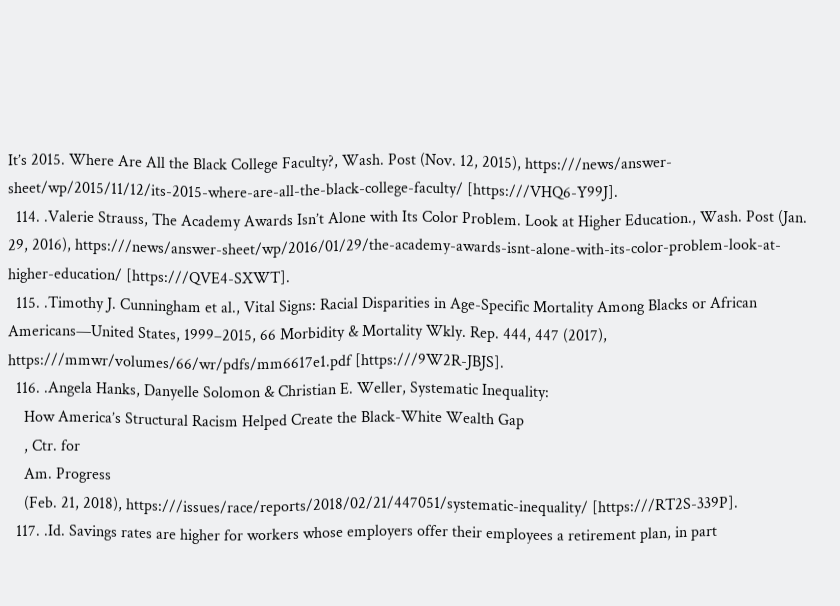It’s 2015. Where Are All the Black College Faculty?, Wash. Post (Nov. 12, 2015), https:///news/answer-sheet/wp/2015/11/12/its-2015-where-are-all-the-black-college-faculty/ [https:///VHQ6-Y99J].
  114. .Valerie Strauss, The Academy Awards Isn’t Alone with Its Color Problem. Look at Higher Education., Wash. Post (Jan. 29, 2016), https:///news/answer-sheet/wp/2016/01/29/the-academy-awards-isnt-alone-with-its-color-problem-look-at-higher-education/ [https:///QVE4-SXWT].
  115. .Timothy J. Cunningham et al., Vital Signs: Racial Disparities in Age-Specific Mortality Among Blacks or African Americans—United States, 1999–2015, 66 Morbidity & Mortality Wkly. Rep. 444, 447 (2017), https:///mmwr/volumes/66/wr/pdfs/mm6617e1.pdf [https:///9W2R-JBJS].
  116. .Angela Hanks, Danyelle Solomon & Christian E. Weller, Systematic Inequality:
    How America’s Structural Racism Helped Create the Black-White Wealth Gap
    , Ctr. for
    Am. Progress
    (Feb. 21, 2018), https:///issues/race/reports/2018/02/21/447051/systematic-inequality/ [https:///RT2S-339P].
  117. .Id. Savings rates are higher for workers whose employers offer their employees a retirement plan, in part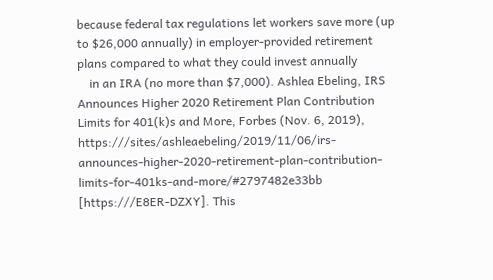because federal tax regulations let workers save more (up to $26,000 annually) in employer-provided retirement plans compared to what they could invest annually
    in an IRA (no more than $7,000). Ashlea Ebeling, IRS Announces Higher 2020 Retirement Plan Contribution Limits for 401(k)s and More, Forbes (Nov. 6, 2019), https:///sites/ashleaebeling/2019/11/06/irs-announces-higher-2020-retirement-plan-contribution-limits-for-401ks-and-more/#2797482e33bb [https:///E8ER-DZXY]. This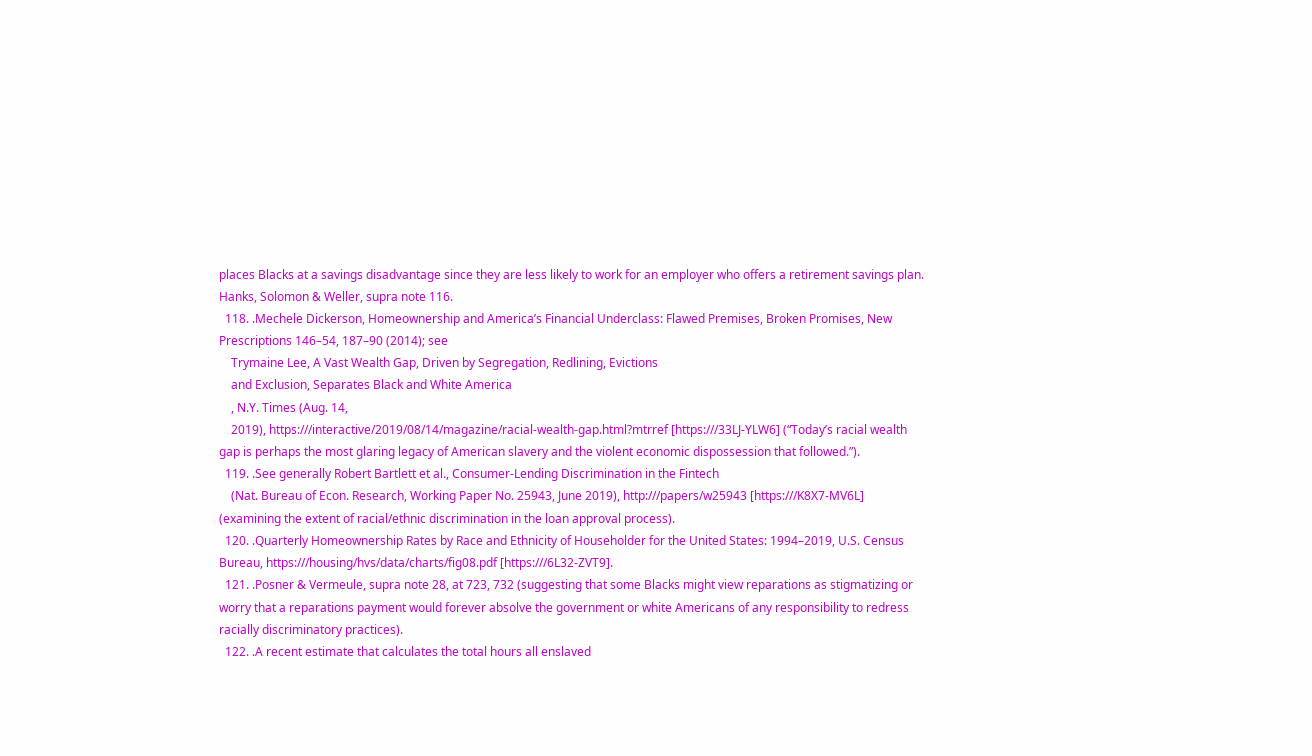places Blacks at a savings disadvantage since they are less likely to work for an employer who offers a retirement savings plan. Hanks, Solomon & Weller, supra note 116.
  118. .Mechele Dickerson, Homeownership and America’s Financial Underclass: Flawed Premises, Broken Promises, New Prescriptions 146–54, 187–90 (2014); see
    Trymaine Lee, A Vast Wealth Gap, Driven by Segregation, Redlining, Evictions
    and Exclusion, Separates Black and White America
    , N.Y. Times (Aug. 14,
    2019), https:///interactive/2019/08/14/magazine/racial-wealth-gap.html?mtrref [https:///33LJ-YLW6] (“Today’s racial wealth gap is perhaps the most glaring legacy of American slavery and the violent economic dispossession that followed.”).
  119. .See generally Robert Bartlett et al., Consumer-Lending Discrimination in the Fintech
    (Nat. Bureau of Econ. Research, Working Paper No. 25943, June 2019), http:///papers/w25943 [https:///K8X7-MV6L] (examining the extent of racial/ethnic discrimination in the loan approval process).
  120. .Quarterly Homeownership Rates by Race and Ethnicity of Householder for the United States: 1994–2019, U.S. Census Bureau, https:///housing/hvs/data/charts/fig08.pdf [https:///6L32-ZVT9].
  121. .Posner & Vermeule, supra note 28, at 723, 732 (suggesting that some Blacks might view reparations as stigmatizing or worry that a reparations payment would forever absolve the government or white Americans of any responsibility to redress racially discriminatory practices).
  122. .A recent estimate that calculates the total hours all enslaved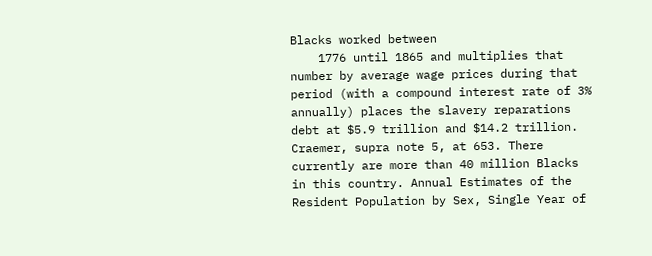Blacks worked between
    1776 until 1865 and multiplies that number by average wage prices during that period (with a compound interest rate of 3% annually) places the slavery reparations debt at $5.9 trillion and $14.2 trillion. Craemer, supra note 5, at 653. There currently are more than 40 million Blacks in this country. Annual Estimates of the Resident Population by Sex, Single Year of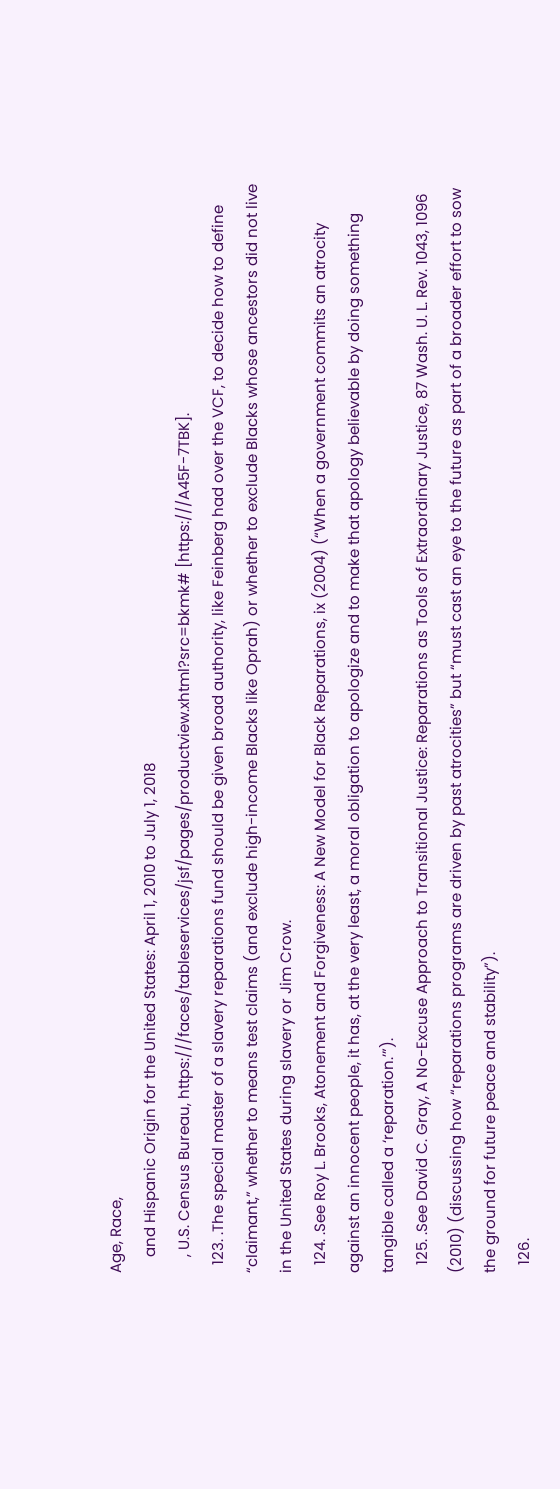Age, Race,
    and Hispanic Origin for the United States: April 1, 2010 to July 1, 2018
    , U.S. Census Bureau, https:///faces/tableservices/jsf/pages/productview.xhtml?src=bkmk# [https:///A45F-7TBK].
  123. .The special master of a slavery reparations fund should be given broad authority, like Feinberg had over the VCF, to decide how to define “claimant,” whether to means test claims (and exclude high-income Blacks like Oprah) or whether to exclude Blacks whose ancestors did not live in the United States during slavery or Jim Crow.
  124. .See Roy L. Brooks, Atonement and Forgiveness: A New Model for Black Reparations, ix (2004) (“When a government commits an atrocity against an innocent people, it has, at the very least, a moral obligation to apologize and to make that apology believable by doing something tangible called a ‘reparation.’”).
  125. .See David C. Gray, A No-Excuse Approach to Transitional Justice: Reparations as Tools of Extraordinary Justice, 87 Wash. U. L. Rev. 1043, 1096 (2010) (discussing how “reparations programs are driven by past atrocities” but “must cast an eye to the future as part of a broader effort to sow the ground for future peace and stability”).
  126.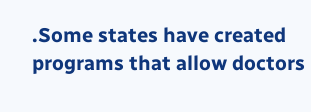.Some states have created programs that allow doctors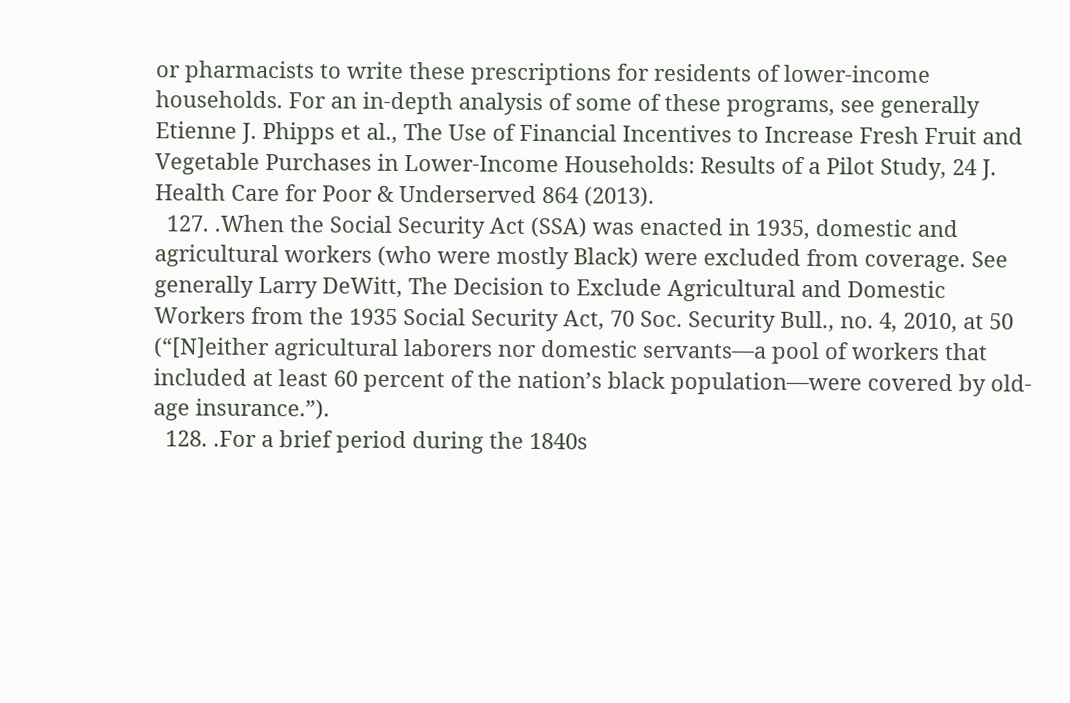or pharmacists to write these prescriptions for residents of lower-income households. For an in-depth analysis of some of these programs, see generally Etienne J. Phipps et al., The Use of Financial Incentives to Increase Fresh Fruit and Vegetable Purchases in Lower-Income Households: Results of a Pilot Study, 24 J. Health Care for Poor & Underserved 864 (2013).
  127. .When the Social Security Act (SSA) was enacted in 1935, domestic and agricultural workers (who were mostly Black) were excluded from coverage. See generally Larry DeWitt, The Decision to Exclude Agricultural and Domestic Workers from the 1935 Social Security Act, 70 Soc. Security Bull., no. 4, 2010, at 50 (“[N]either agricultural laborers nor domestic servants—a pool of workers that included at least 60 percent of the nation’s black population—were covered by old-age insurance.”).
  128. .For a brief period during the 1840s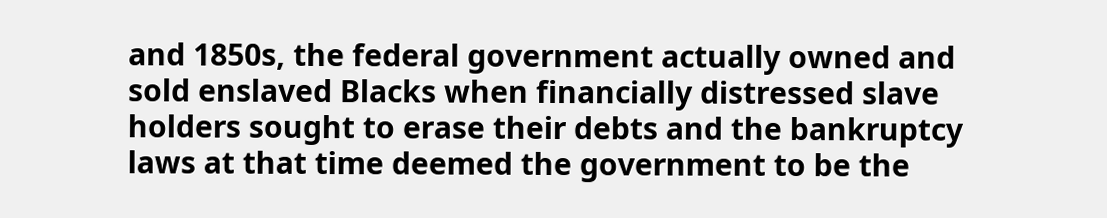and 1850s, the federal government actually owned and sold enslaved Blacks when financially distressed slave holders sought to erase their debts and the bankruptcy laws at that time deemed the government to be the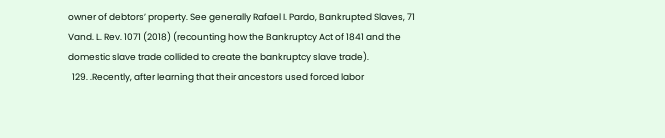owner of debtors’ property. See generally Rafael I. Pardo, Bankrupted Slaves, 71 Vand. L. Rev. 1071 (2018) (recounting how the Bankruptcy Act of 1841 and the domestic slave trade collided to create the bankruptcy slave trade).
  129. .Recently, after learning that their ancestors used forced labor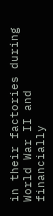in their factories during World War II and financially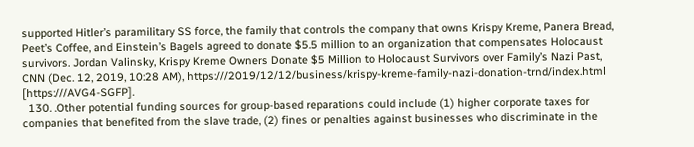supported Hitler’s paramilitary SS force, the family that controls the company that owns Krispy Kreme, Panera Bread, Peet’s Coffee, and Einstein’s Bagels agreed to donate $5.5 million to an organization that compensates Holocaust survivors. Jordan Valinsky, Krispy Kreme Owners Donate $5 Million to Holocaust Survivors over Family’s Nazi Past, CNN (Dec. 12, 2019, 10:28 AM), https:///2019/12/12/business/krispy-kreme-family-nazi-donation-trnd/index.html [https:///AVG4-SGFP].
  130. .Other potential funding sources for group-based reparations could include (1) higher corporate taxes for companies that benefited from the slave trade, (2) fines or penalties against businesses who discriminate in the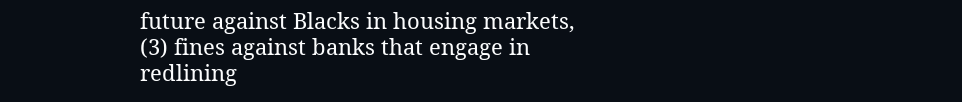future against Blacks in housing markets, (3) fines against banks that engage in redlining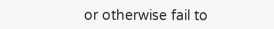or otherwise fail to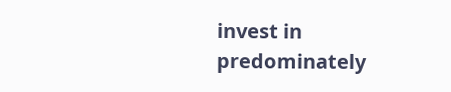invest in predominately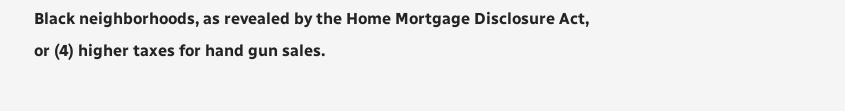Black neighborhoods, as revealed by the Home Mortgage Disclosure Act, or (4) higher taxes for hand gun sales.